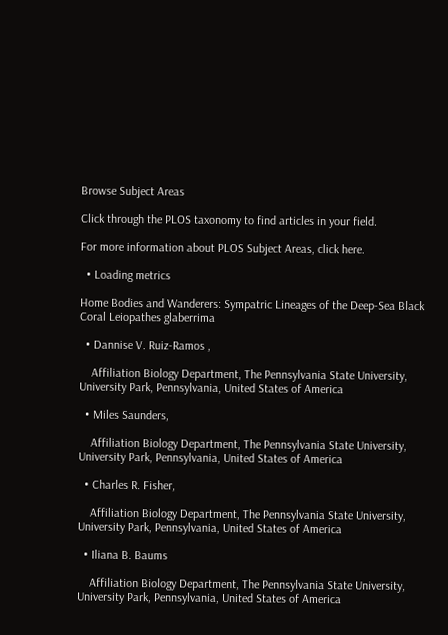Browse Subject Areas

Click through the PLOS taxonomy to find articles in your field.

For more information about PLOS Subject Areas, click here.

  • Loading metrics

Home Bodies and Wanderers: Sympatric Lineages of the Deep-Sea Black Coral Leiopathes glaberrima

  • Dannise V. Ruiz-Ramos ,

    Affiliation Biology Department, The Pennsylvania State University, University Park, Pennsylvania, United States of America

  • Miles Saunders,

    Affiliation Biology Department, The Pennsylvania State University, University Park, Pennsylvania, United States of America

  • Charles R. Fisher,

    Affiliation Biology Department, The Pennsylvania State University, University Park, Pennsylvania, United States of America

  • Iliana B. Baums

    Affiliation Biology Department, The Pennsylvania State University, University Park, Pennsylvania, United States of America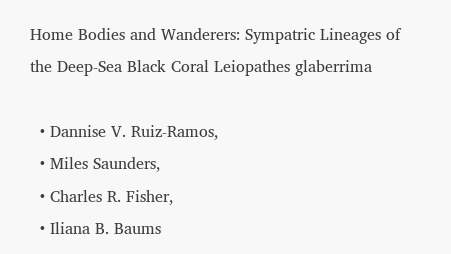Home Bodies and Wanderers: Sympatric Lineages of the Deep-Sea Black Coral Leiopathes glaberrima

  • Dannise V. Ruiz-Ramos,
  • Miles Saunders,
  • Charles R. Fisher,
  • Iliana B. Baums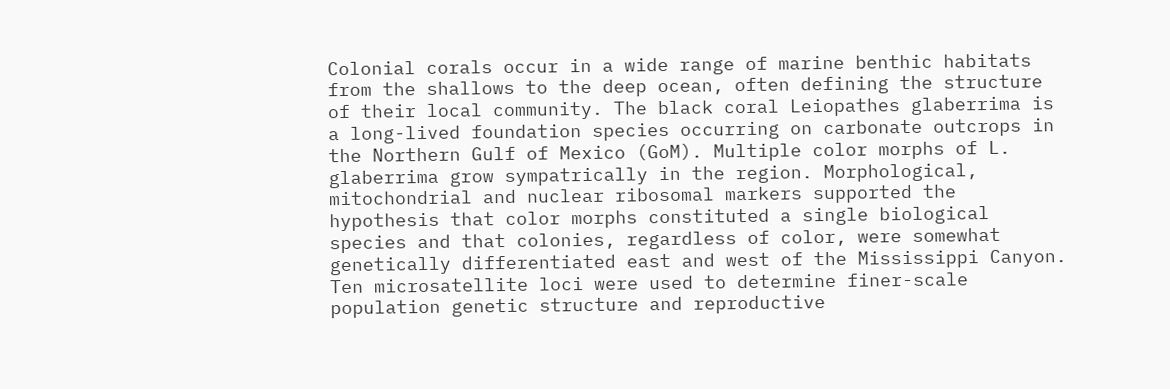Colonial corals occur in a wide range of marine benthic habitats from the shallows to the deep ocean, often defining the structure of their local community. The black coral Leiopathes glaberrima is a long-lived foundation species occurring on carbonate outcrops in the Northern Gulf of Mexico (GoM). Multiple color morphs of L. glaberrima grow sympatrically in the region. Morphological, mitochondrial and nuclear ribosomal markers supported the hypothesis that color morphs constituted a single biological species and that colonies, regardless of color, were somewhat genetically differentiated east and west of the Mississippi Canyon. Ten microsatellite loci were used to determine finer-scale population genetic structure and reproductive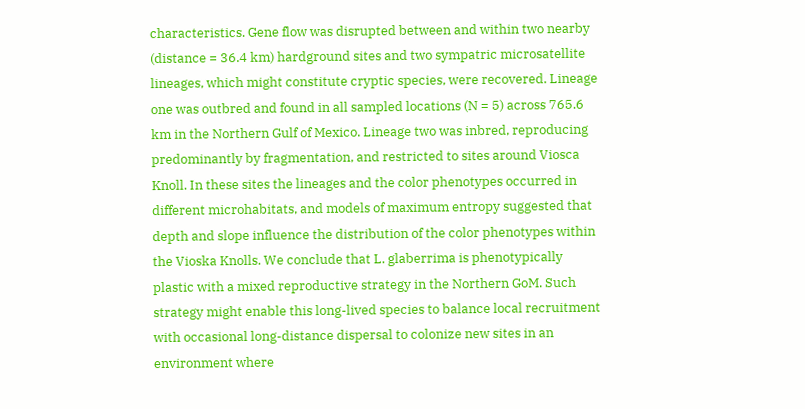characteristics. Gene flow was disrupted between and within two nearby (distance = 36.4 km) hardground sites and two sympatric microsatellite lineages, which might constitute cryptic species, were recovered. Lineage one was outbred and found in all sampled locations (N = 5) across 765.6 km in the Northern Gulf of Mexico. Lineage two was inbred, reproducing predominantly by fragmentation, and restricted to sites around Viosca Knoll. In these sites the lineages and the color phenotypes occurred in different microhabitats, and models of maximum entropy suggested that depth and slope influence the distribution of the color phenotypes within the Vioska Knolls. We conclude that L. glaberrima is phenotypically plastic with a mixed reproductive strategy in the Northern GoM. Such strategy might enable this long-lived species to balance local recruitment with occasional long-distance dispersal to colonize new sites in an environment where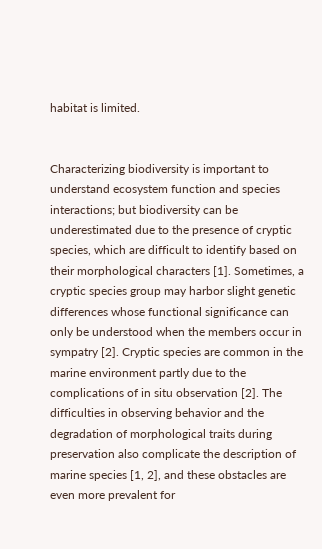habitat is limited.


Characterizing biodiversity is important to understand ecosystem function and species interactions; but biodiversity can be underestimated due to the presence of cryptic species, which are difficult to identify based on their morphological characters [1]. Sometimes, a cryptic species group may harbor slight genetic differences whose functional significance can only be understood when the members occur in sympatry [2]. Cryptic species are common in the marine environment partly due to the complications of in situ observation [2]. The difficulties in observing behavior and the degradation of morphological traits during preservation also complicate the description of marine species [1, 2], and these obstacles are even more prevalent for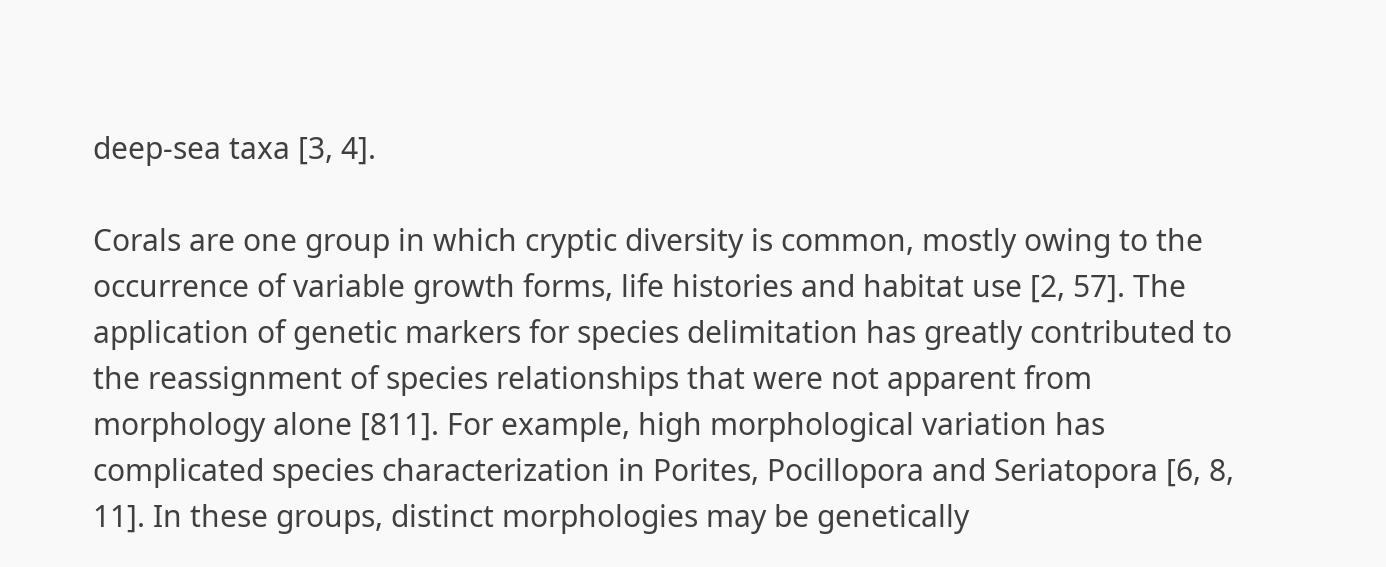deep-sea taxa [3, 4].

Corals are one group in which cryptic diversity is common, mostly owing to the occurrence of variable growth forms, life histories and habitat use [2, 57]. The application of genetic markers for species delimitation has greatly contributed to the reassignment of species relationships that were not apparent from morphology alone [811]. For example, high morphological variation has complicated species characterization in Porites, Pocillopora and Seriatopora [6, 8, 11]. In these groups, distinct morphologies may be genetically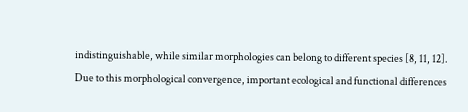indistinguishable, while similar morphologies can belong to different species [8, 11, 12]. Due to this morphological convergence, important ecological and functional differences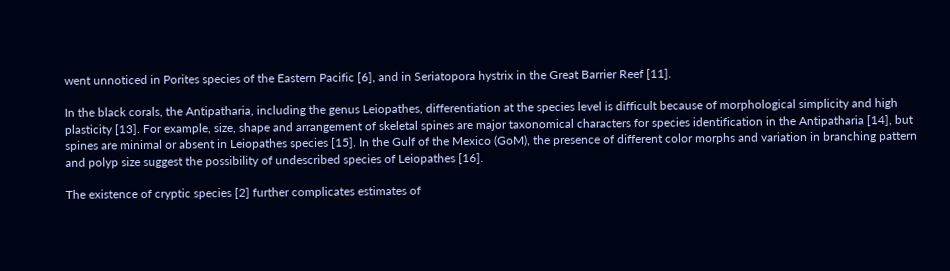went unnoticed in Porites species of the Eastern Pacific [6], and in Seriatopora hystrix in the Great Barrier Reef [11].

In the black corals, the Antipatharia, including the genus Leiopathes, differentiation at the species level is difficult because of morphological simplicity and high plasticity [13]. For example, size, shape and arrangement of skeletal spines are major taxonomical characters for species identification in the Antipatharia [14], but spines are minimal or absent in Leiopathes species [15]. In the Gulf of the Mexico (GoM), the presence of different color morphs and variation in branching pattern and polyp size suggest the possibility of undescribed species of Leiopathes [16].

The existence of cryptic species [2] further complicates estimates of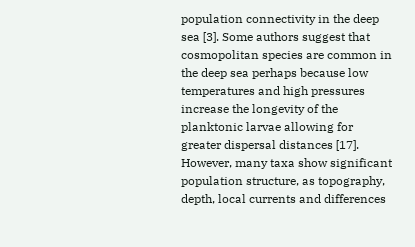population connectivity in the deep sea [3]. Some authors suggest that cosmopolitan species are common in the deep sea perhaps because low temperatures and high pressures increase the longevity of the planktonic larvae allowing for greater dispersal distances [17]. However, many taxa show significant population structure, as topography, depth, local currents and differences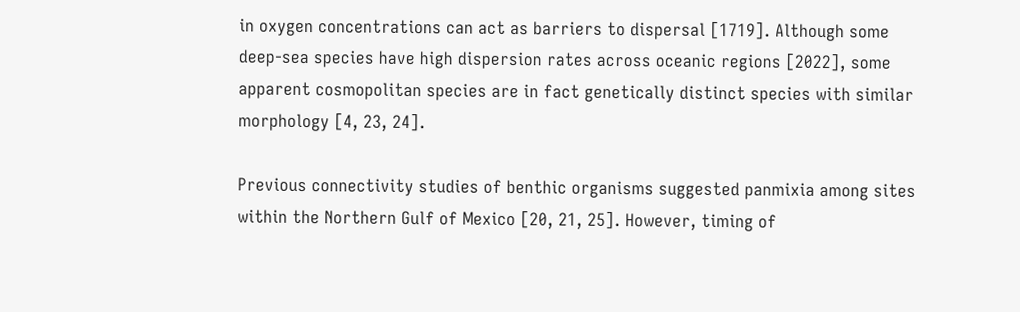in oxygen concentrations can act as barriers to dispersal [1719]. Although some deep-sea species have high dispersion rates across oceanic regions [2022], some apparent cosmopolitan species are in fact genetically distinct species with similar morphology [4, 23, 24].

Previous connectivity studies of benthic organisms suggested panmixia among sites within the Northern Gulf of Mexico [20, 21, 25]. However, timing of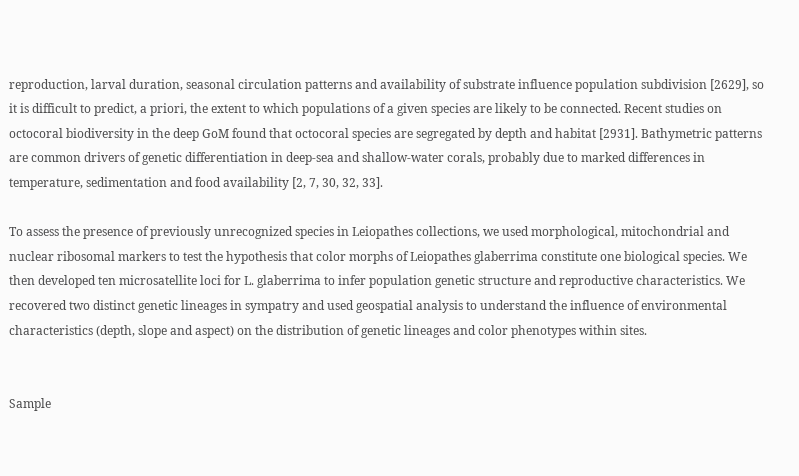reproduction, larval duration, seasonal circulation patterns and availability of substrate influence population subdivision [2629], so it is difficult to predict, a priori, the extent to which populations of a given species are likely to be connected. Recent studies on octocoral biodiversity in the deep GoM found that octocoral species are segregated by depth and habitat [2931]. Bathymetric patterns are common drivers of genetic differentiation in deep-sea and shallow-water corals, probably due to marked differences in temperature, sedimentation and food availability [2, 7, 30, 32, 33].

To assess the presence of previously unrecognized species in Leiopathes collections, we used morphological, mitochondrial and nuclear ribosomal markers to test the hypothesis that color morphs of Leiopathes glaberrima constitute one biological species. We then developed ten microsatellite loci for L. glaberrima to infer population genetic structure and reproductive characteristics. We recovered two distinct genetic lineages in sympatry and used geospatial analysis to understand the influence of environmental characteristics (depth, slope and aspect) on the distribution of genetic lineages and color phenotypes within sites.


Sample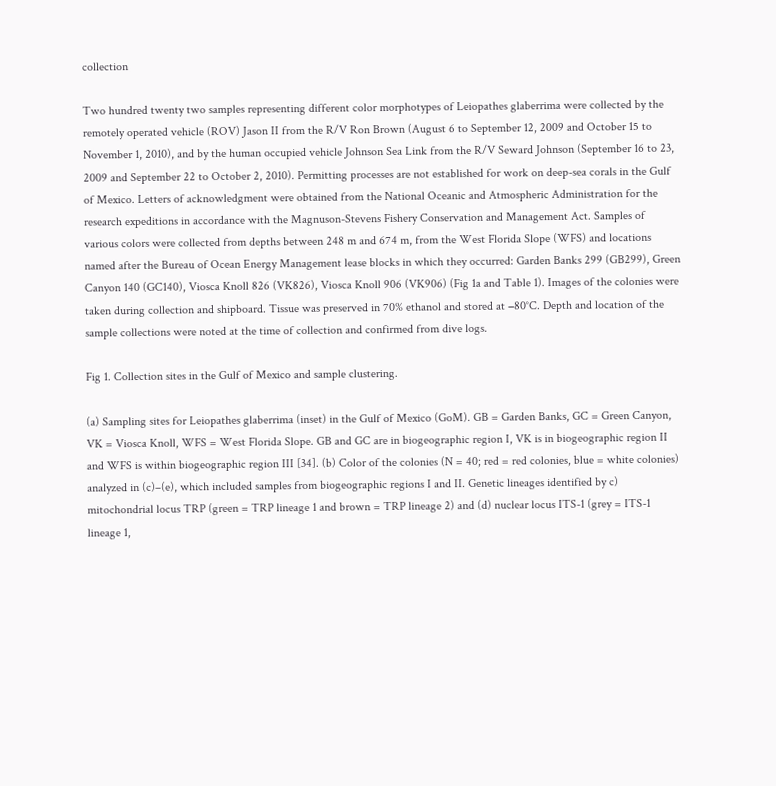collection

Two hundred twenty two samples representing different color morphotypes of Leiopathes glaberrima were collected by the remotely operated vehicle (ROV) Jason II from the R/V Ron Brown (August 6 to September 12, 2009 and October 15 to November 1, 2010), and by the human occupied vehicle Johnson Sea Link from the R/V Seward Johnson (September 16 to 23, 2009 and September 22 to October 2, 2010). Permitting processes are not established for work on deep-sea corals in the Gulf of Mexico. Letters of acknowledgment were obtained from the National Oceanic and Atmospheric Administration for the research expeditions in accordance with the Magnuson-Stevens Fishery Conservation and Management Act. Samples of various colors were collected from depths between 248 m and 674 m, from the West Florida Slope (WFS) and locations named after the Bureau of Ocean Energy Management lease blocks in which they occurred: Garden Banks 299 (GB299), Green Canyon 140 (GC140), Viosca Knoll 826 (VK826), Viosca Knoll 906 (VK906) (Fig 1a and Table 1). Images of the colonies were taken during collection and shipboard. Tissue was preserved in 70% ethanol and stored at −80°C. Depth and location of the sample collections were noted at the time of collection and confirmed from dive logs.

Fig 1. Collection sites in the Gulf of Mexico and sample clustering.

(a) Sampling sites for Leiopathes glaberrima (inset) in the Gulf of Mexico (GoM). GB = Garden Banks, GC = Green Canyon, VK = Viosca Knoll, WFS = West Florida Slope. GB and GC are in biogeographic region I, VK is in biogeographic region II and WFS is within biogeographic region III [34]. (b) Color of the colonies (N = 40; red = red colonies, blue = white colonies) analyzed in (c)–(e), which included samples from biogeographic regions I and II. Genetic lineages identified by c) mitochondrial locus TRP (green = TRP lineage 1 and brown = TRP lineage 2) and (d) nuclear locus ITS-1 (grey = ITS-1 lineage 1,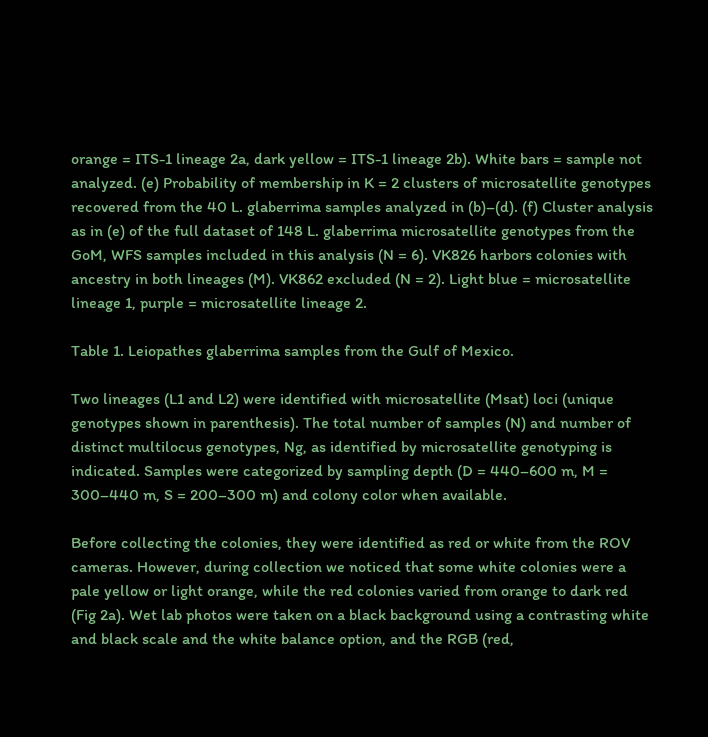orange = ITS-1 lineage 2a, dark yellow = ITS-1 lineage 2b). White bars = sample not analyzed. (e) Probability of membership in K = 2 clusters of microsatellite genotypes recovered from the 40 L. glaberrima samples analyzed in (b)–(d). (f) Cluster analysis as in (e) of the full dataset of 148 L. glaberrima microsatellite genotypes from the GoM, WFS samples included in this analysis (N = 6). VK826 harbors colonies with ancestry in both lineages (M). VK862 excluded (N = 2). Light blue = microsatellite lineage 1, purple = microsatellite lineage 2.

Table 1. Leiopathes glaberrima samples from the Gulf of Mexico.

Two lineages (L1 and L2) were identified with microsatellite (Msat) loci (unique genotypes shown in parenthesis). The total number of samples (N) and number of distinct multilocus genotypes, Ng, as identified by microsatellite genotyping is indicated. Samples were categorized by sampling depth (D = 440–600 m, M = 300–440 m, S = 200–300 m) and colony color when available.

Before collecting the colonies, they were identified as red or white from the ROV cameras. However, during collection we noticed that some white colonies were a pale yellow or light orange, while the red colonies varied from orange to dark red (Fig 2a). Wet lab photos were taken on a black background using a contrasting white and black scale and the white balance option, and the RGB (red,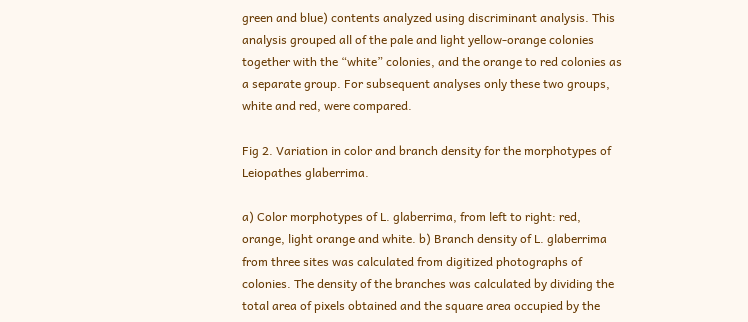green and blue) contents analyzed using discriminant analysis. This analysis grouped all of the pale and light yellow-orange colonies together with the “white” colonies, and the orange to red colonies as a separate group. For subsequent analyses only these two groups, white and red, were compared.

Fig 2. Variation in color and branch density for the morphotypes of Leiopathes glaberrima.

a) Color morphotypes of L. glaberrima, from left to right: red, orange, light orange and white. b) Branch density of L. glaberrima from three sites was calculated from digitized photographs of colonies. The density of the branches was calculated by dividing the total area of pixels obtained and the square area occupied by the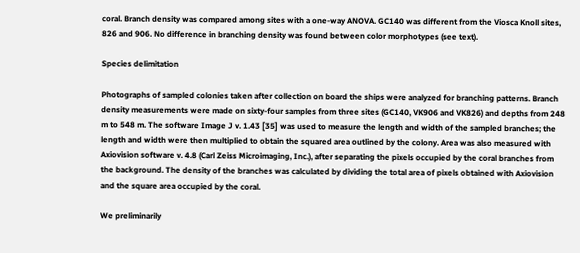coral. Branch density was compared among sites with a one-way ANOVA. GC140 was different from the Viosca Knoll sites, 826 and 906. No difference in branching density was found between color morphotypes (see text).

Species delimitation

Photographs of sampled colonies taken after collection on board the ships were analyzed for branching patterns. Branch density measurements were made on sixty-four samples from three sites (GC140, VK906 and VK826) and depths from 248 m to 548 m. The software Image J v. 1.43 [35] was used to measure the length and width of the sampled branches; the length and width were then multiplied to obtain the squared area outlined by the colony. Area was also measured with Axiovision software v. 4.8 (Carl Zeiss Microimaging, Inc.), after separating the pixels occupied by the coral branches from the background. The density of the branches was calculated by dividing the total area of pixels obtained with Axiovision and the square area occupied by the coral.

We preliminarily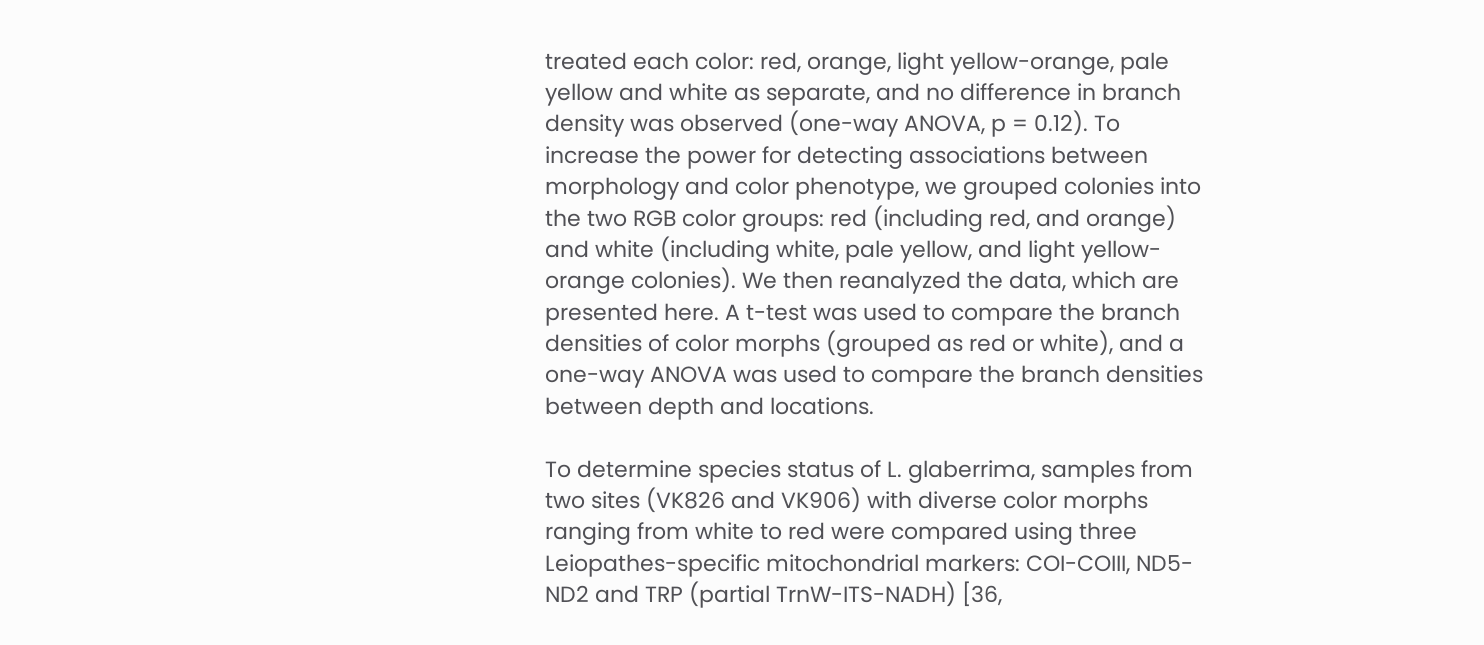treated each color: red, orange, light yellow-orange, pale yellow and white as separate, and no difference in branch density was observed (one-way ANOVA, p = 0.12). To increase the power for detecting associations between morphology and color phenotype, we grouped colonies into the two RGB color groups: red (including red, and orange) and white (including white, pale yellow, and light yellow-orange colonies). We then reanalyzed the data, which are presented here. A t-test was used to compare the branch densities of color morphs (grouped as red or white), and a one-way ANOVA was used to compare the branch densities between depth and locations.

To determine species status of L. glaberrima, samples from two sites (VK826 and VK906) with diverse color morphs ranging from white to red were compared using three Leiopathes-specific mitochondrial markers: COI-COIII, ND5-ND2 and TRP (partial TrnW-ITS-NADH) [36,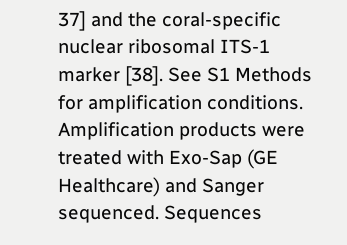37] and the coral-specific nuclear ribosomal ITS-1 marker [38]. See S1 Methods for amplification conditions. Amplification products were treated with Exo-Sap (GE Healthcare) and Sanger sequenced. Sequences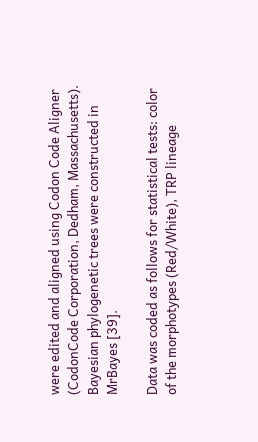were edited and aligned using Codon Code Aligner (CodonCode Corporation, Dedham, Massachusetts). Bayesian phylogenetic trees were constructed in MrBayes [39].

Data was coded as follows for statistical tests: color of the morphotypes (Red/White), TRP lineage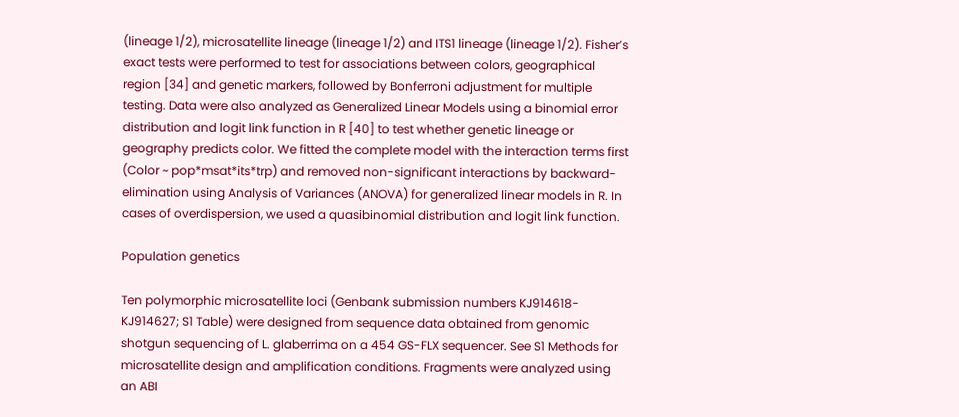(lineage 1/2), microsatellite lineage (lineage 1/2) and ITS1 lineage (lineage 1/2). Fisher’s exact tests were performed to test for associations between colors, geographical region [34] and genetic markers, followed by Bonferroni adjustment for multiple testing. Data were also analyzed as Generalized Linear Models using a binomial error distribution and logit link function in R [40] to test whether genetic lineage or geography predicts color. We fitted the complete model with the interaction terms first (Color ~ pop*msat*its*trp) and removed non-significant interactions by backward-elimination using Analysis of Variances (ANOVA) for generalized linear models in R. In cases of overdispersion, we used a quasibinomial distribution and logit link function.

Population genetics

Ten polymorphic microsatellite loci (Genbank submission numbers KJ914618-KJ914627; S1 Table) were designed from sequence data obtained from genomic shotgun sequencing of L. glaberrima on a 454 GS-FLX sequencer. See S1 Methods for microsatellite design and amplification conditions. Fragments were analyzed using an ABI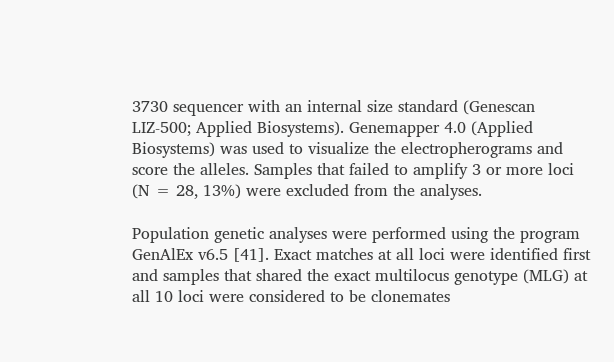3730 sequencer with an internal size standard (Genescan LIZ-500; Applied Biosystems). Genemapper 4.0 (Applied Biosystems) was used to visualize the electropherograms and score the alleles. Samples that failed to amplify 3 or more loci (N = 28, 13%) were excluded from the analyses.

Population genetic analyses were performed using the program GenAlEx v6.5 [41]. Exact matches at all loci were identified first and samples that shared the exact multilocus genotype (MLG) at all 10 loci were considered to be clonemates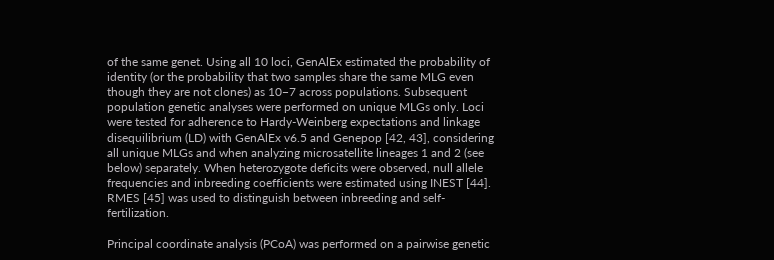of the same genet. Using all 10 loci, GenAlEx estimated the probability of identity (or the probability that two samples share the same MLG even though they are not clones) as 10−7 across populations. Subsequent population genetic analyses were performed on unique MLGs only. Loci were tested for adherence to Hardy-Weinberg expectations and linkage disequilibrium (LD) with GenAlEx v6.5 and Genepop [42, 43], considering all unique MLGs and when analyzing microsatellite lineages 1 and 2 (see below) separately. When heterozygote deficits were observed, null allele frequencies and inbreeding coefficients were estimated using INEST [44]. RMES [45] was used to distinguish between inbreeding and self-fertilization.

Principal coordinate analysis (PCoA) was performed on a pairwise genetic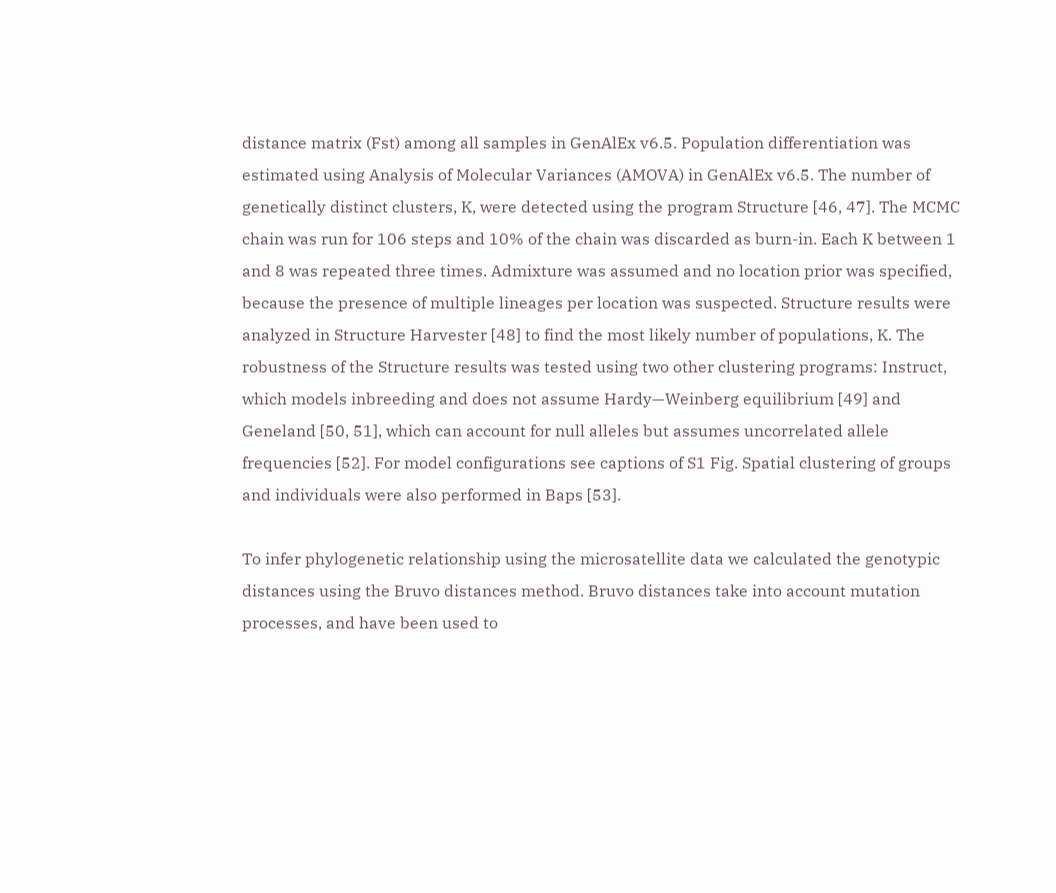distance matrix (Fst) among all samples in GenAlEx v6.5. Population differentiation was estimated using Analysis of Molecular Variances (AMOVA) in GenAlEx v6.5. The number of genetically distinct clusters, K, were detected using the program Structure [46, 47]. The MCMC chain was run for 106 steps and 10% of the chain was discarded as burn-in. Each K between 1 and 8 was repeated three times. Admixture was assumed and no location prior was specified, because the presence of multiple lineages per location was suspected. Structure results were analyzed in Structure Harvester [48] to find the most likely number of populations, K. The robustness of the Structure results was tested using two other clustering programs: Instruct, which models inbreeding and does not assume Hardy—Weinberg equilibrium [49] and Geneland [50, 51], which can account for null alleles but assumes uncorrelated allele frequencies [52]. For model configurations see captions of S1 Fig. Spatial clustering of groups and individuals were also performed in Baps [53].

To infer phylogenetic relationship using the microsatellite data we calculated the genotypic distances using the Bruvo distances method. Bruvo distances take into account mutation processes, and have been used to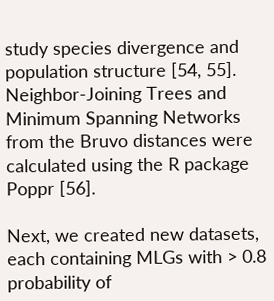study species divergence and population structure [54, 55]. Neighbor-Joining Trees and Minimum Spanning Networks from the Bruvo distances were calculated using the R package Poppr [56].

Next, we created new datasets, each containing MLGs with > 0.8 probability of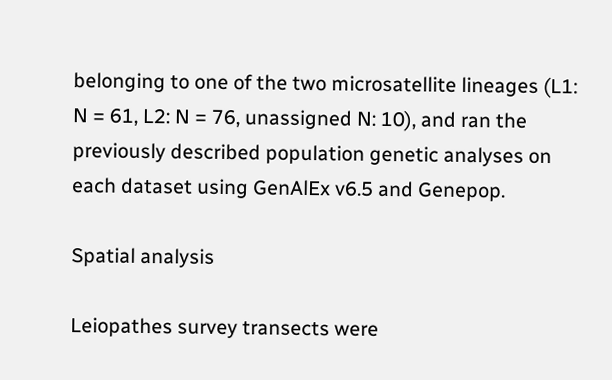belonging to one of the two microsatellite lineages (L1: N = 61, L2: N = 76, unassigned N: 10), and ran the previously described population genetic analyses on each dataset using GenAlEx v6.5 and Genepop.

Spatial analysis

Leiopathes survey transects were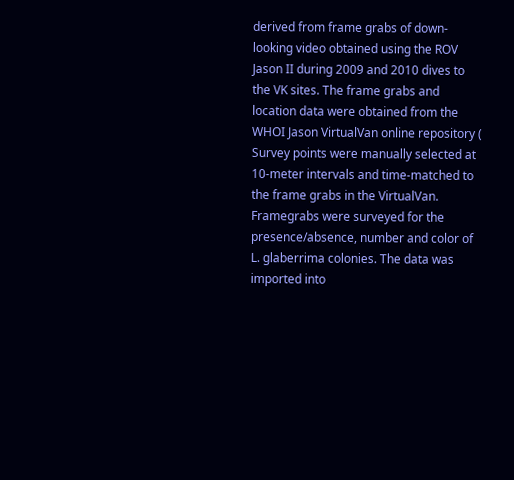derived from frame grabs of down-looking video obtained using the ROV Jason II during 2009 and 2010 dives to the VK sites. The frame grabs and location data were obtained from the WHOI Jason VirtualVan online repository ( Survey points were manually selected at 10-meter intervals and time-matched to the frame grabs in the VirtualVan. Framegrabs were surveyed for the presence/absence, number and color of L. glaberrima colonies. The data was imported into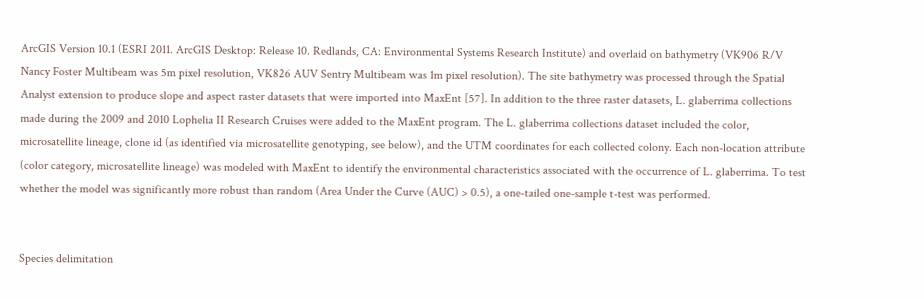ArcGIS Version 10.1 (ESRI 2011. ArcGIS Desktop: Release 10. Redlands, CA: Environmental Systems Research Institute) and overlaid on bathymetry (VK906 R/V Nancy Foster Multibeam was 5m pixel resolution, VK826 AUV Sentry Multibeam was 1m pixel resolution). The site bathymetry was processed through the Spatial Analyst extension to produce slope and aspect raster datasets that were imported into MaxEnt [57]. In addition to the three raster datasets, L. glaberrima collections made during the 2009 and 2010 Lophelia II Research Cruises were added to the MaxEnt program. The L. glaberrima collections dataset included the color, microsatellite lineage, clone id (as identified via microsatellite genotyping, see below), and the UTM coordinates for each collected colony. Each non-location attribute (color category, microsatellite lineage) was modeled with MaxEnt to identify the environmental characteristics associated with the occurrence of L. glaberrima. To test whether the model was significantly more robust than random (Area Under the Curve (AUC) > 0.5), a one-tailed one-sample t-test was performed.


Species delimitation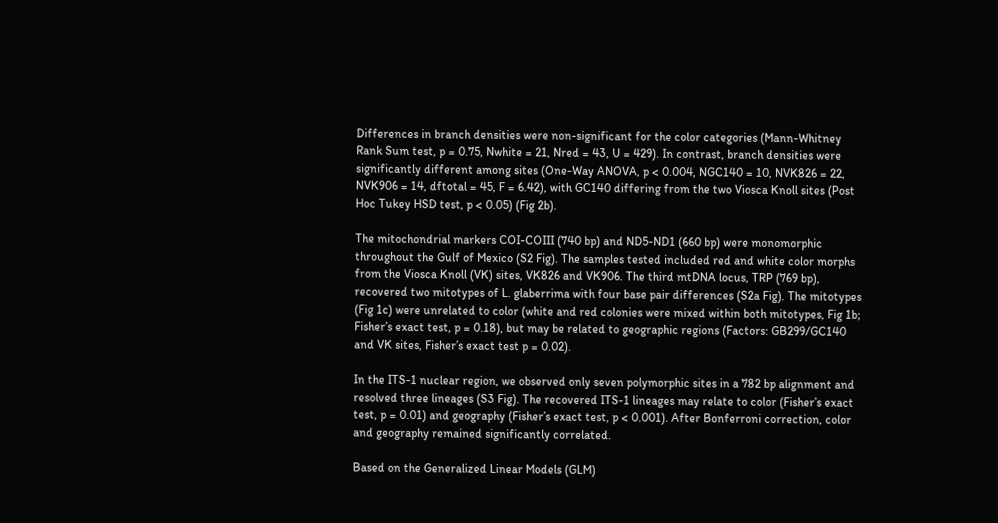Differences in branch densities were non-significant for the color categories (Mann-Whitney Rank Sum test, p = 0.75, Nwhite = 21, Nred = 43, U = 429). In contrast, branch densities were significantly different among sites (One-Way ANOVA, p < 0.004, NGC140 = 10, NVK826 = 22, NVK906 = 14, dftotal = 45, F = 6.42), with GC140 differing from the two Viosca Knoll sites (Post Hoc Tukey HSD test, p < 0.05) (Fig 2b).

The mitochondrial markers COI-COIII (740 bp) and ND5-ND1 (660 bp) were monomorphic throughout the Gulf of Mexico (S2 Fig). The samples tested included red and white color morphs from the Viosca Knoll (VK) sites, VK826 and VK906. The third mtDNA locus, TRP (769 bp), recovered two mitotypes of L. glaberrima with four base pair differences (S2a Fig). The mitotypes (Fig 1c) were unrelated to color (white and red colonies were mixed within both mitotypes, Fig 1b; Fisher’s exact test, p = 0.18), but may be related to geographic regions (Factors: GB299/GC140 and VK sites, Fisher’s exact test p = 0.02).

In the ITS-1 nuclear region, we observed only seven polymorphic sites in a 782 bp alignment and resolved three lineages (S3 Fig). The recovered ITS-1 lineages may relate to color (Fisher’s exact test, p = 0.01) and geography (Fisher’s exact test, p < 0.001). After Bonferroni correction, color and geography remained significantly correlated.

Based on the Generalized Linear Models (GLM)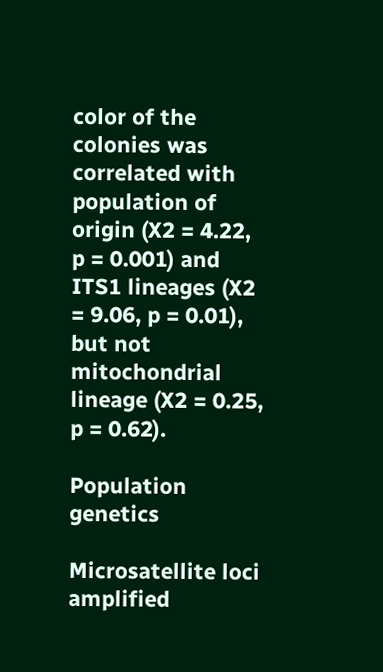color of the colonies was correlated with population of origin (X2 = 4.22, p = 0.001) and ITS1 lineages (X2 = 9.06, p = 0.01), but not mitochondrial lineage (X2 = 0.25, p = 0.62).

Population genetics

Microsatellite loci amplified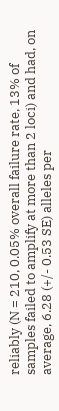reliably (N = 210, 0.05% overall failure rate, 13% of samples failed to amplify at more than 2 loci) and had, on average, 6.28 (+/- 0.53 SE) alleles per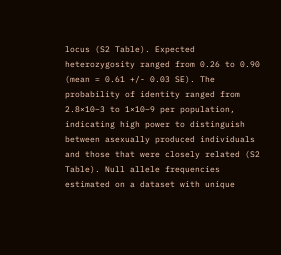locus (S2 Table). Expected heterozygosity ranged from 0.26 to 0.90 (mean = 0.61 +/- 0.03 SE). The probability of identity ranged from 2.8×10−3 to 1×10−9 per population, indicating high power to distinguish between asexually produced individuals and those that were closely related (S2 Table). Null allele frequencies estimated on a dataset with unique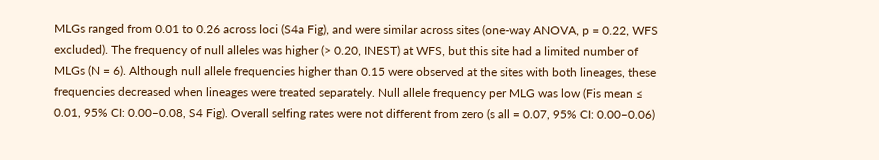MLGs ranged from 0.01 to 0.26 across loci (S4a Fig), and were similar across sites (one-way ANOVA, p = 0.22, WFS excluded). The frequency of null alleles was higher (> 0.20, INEST) at WFS, but this site had a limited number of MLGs (N = 6). Although null allele frequencies higher than 0.15 were observed at the sites with both lineages, these frequencies decreased when lineages were treated separately. Null allele frequency per MLG was low (Fis mean ≤ 0.01, 95% CI: 0.00–0.08, S4 Fig). Overall selfing rates were not different from zero (s all = 0.07, 95% CI: 0.00–0.06)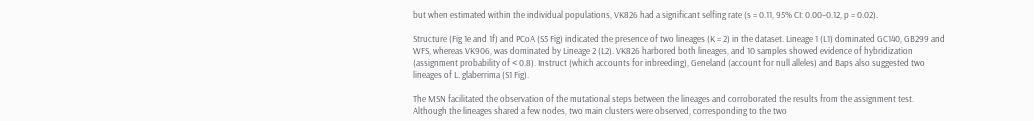but when estimated within the individual populations, VK826 had a significant selfing rate (s = 0.11, 95% CI: 0.00–0.12, p = 0.02).

Structure (Fig 1e and 1f) and PCoA (S5 Fig) indicated the presence of two lineages (K = 2) in the dataset. Lineage 1 (L1) dominated GC140, GB299 and WFS, whereas VK906, was dominated by Lineage 2 (L2). VK826 harbored both lineages, and 10 samples showed evidence of hybridization (assignment probability of < 0.8). Instruct (which accounts for inbreeding), Geneland (account for null alleles) and Baps also suggested two lineages of L. glaberrima (S1 Fig).

The MSN facilitated the observation of the mutational steps between the lineages and corroborated the results from the assignment test. Although the lineages shared a few nodes, two main clusters were observed, corresponding to the two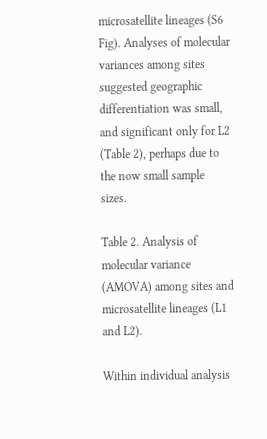microsatellite lineages (S6 Fig). Analyses of molecular variances among sites suggested geographic differentiation was small, and significant only for L2 (Table 2), perhaps due to the now small sample sizes.

Table 2. Analysis of molecular variance (AMOVA) among sites and microsatellite lineages (L1 and L2).

Within individual analysis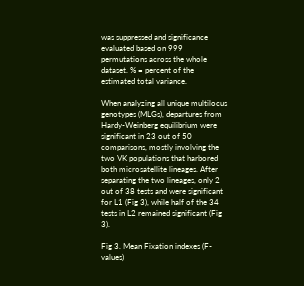was suppressed and significance evaluated based on 999 permutations across the whole dataset. % = percent of the estimated total variance.

When analyzing all unique multilocus genotypes (MLGs), departures from Hardy-Weinberg equilibrium were significant in 23 out of 50 comparisons, mostly involving the two VK populations that harbored both microsatellite lineages. After separating the two lineages, only 2 out of 38 tests and were significant for L1 (Fig 3), while half of the 34 tests in L2 remained significant (Fig 3).

Fig 3. Mean Fixation indexes (F-values)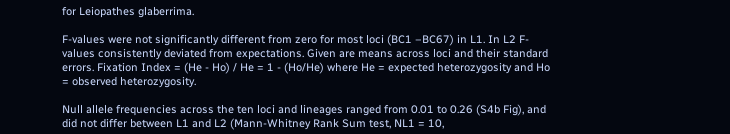for Leiopathes glaberrima.

F-values were not significantly different from zero for most loci (BC1 –BC67) in L1. In L2 F-values consistently deviated from expectations. Given are means across loci and their standard errors. Fixation Index = (He - Ho) / He = 1 - (Ho/He) where He = expected heterozygosity and Ho = observed heterozygosity.

Null allele frequencies across the ten loci and lineages ranged from 0.01 to 0.26 (S4b Fig), and did not differ between L1 and L2 (Mann-Whitney Rank Sum test, NL1 = 10,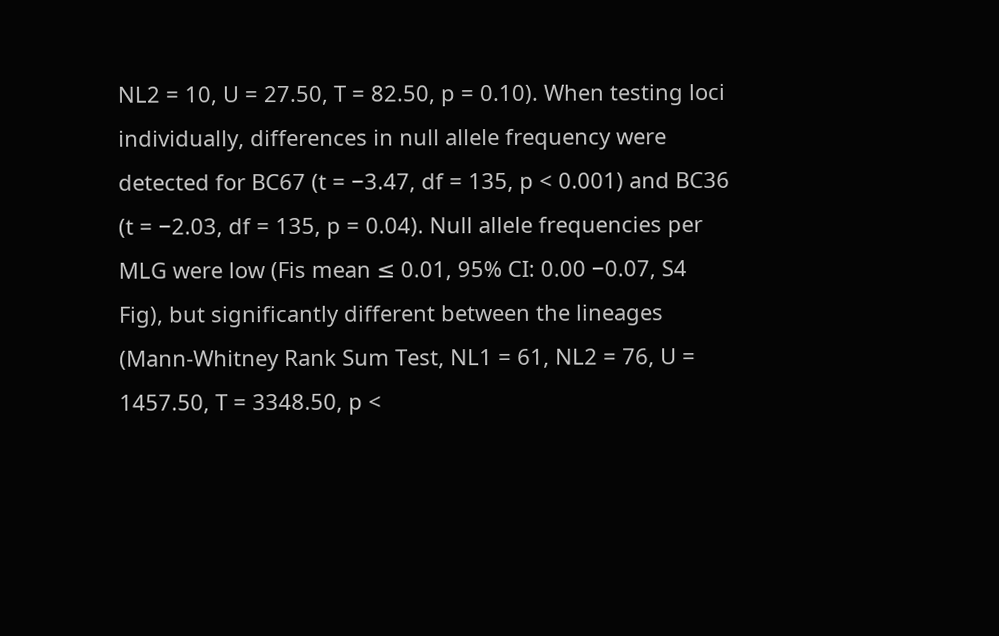NL2 = 10, U = 27.50, T = 82.50, p = 0.10). When testing loci individually, differences in null allele frequency were detected for BC67 (t = −3.47, df = 135, p < 0.001) and BC36 (t = −2.03, df = 135, p = 0.04). Null allele frequencies per MLG were low (Fis mean ≤ 0.01, 95% CI: 0.00 −0.07, S4 Fig), but significantly different between the lineages (Mann-Whitney Rank Sum Test, NL1 = 61, NL2 = 76, U = 1457.50, T = 3348.50, p <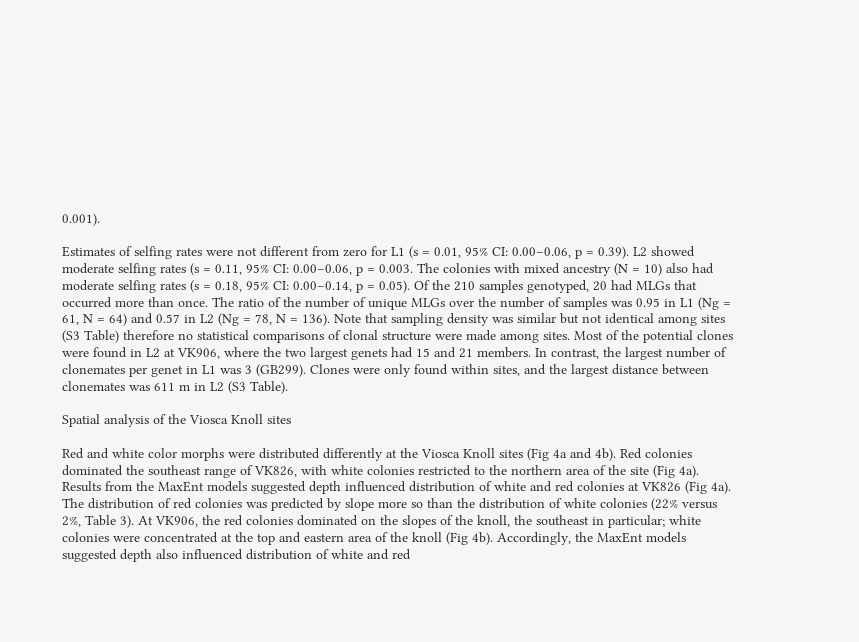0.001).

Estimates of selfing rates were not different from zero for L1 (s = 0.01, 95% CI: 0.00–0.06, p = 0.39). L2 showed moderate selfing rates (s = 0.11, 95% CI: 0.00–0.06, p = 0.003. The colonies with mixed ancestry (N = 10) also had moderate selfing rates (s = 0.18, 95% CI: 0.00–0.14, p = 0.05). Of the 210 samples genotyped, 20 had MLGs that occurred more than once. The ratio of the number of unique MLGs over the number of samples was 0.95 in L1 (Ng = 61, N = 64) and 0.57 in L2 (Ng = 78, N = 136). Note that sampling density was similar but not identical among sites (S3 Table) therefore no statistical comparisons of clonal structure were made among sites. Most of the potential clones were found in L2 at VK906, where the two largest genets had 15 and 21 members. In contrast, the largest number of clonemates per genet in L1 was 3 (GB299). Clones were only found within sites, and the largest distance between clonemates was 611 m in L2 (S3 Table).

Spatial analysis of the Viosca Knoll sites

Red and white color morphs were distributed differently at the Viosca Knoll sites (Fig 4a and 4b). Red colonies dominated the southeast range of VK826, with white colonies restricted to the northern area of the site (Fig 4a). Results from the MaxEnt models suggested depth influenced distribution of white and red colonies at VK826 (Fig 4a). The distribution of red colonies was predicted by slope more so than the distribution of white colonies (22% versus 2%, Table 3). At VK906, the red colonies dominated on the slopes of the knoll, the southeast in particular; white colonies were concentrated at the top and eastern area of the knoll (Fig 4b). Accordingly, the MaxEnt models suggested depth also influenced distribution of white and red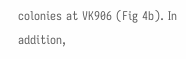colonies at VK906 (Fig 4b). In addition,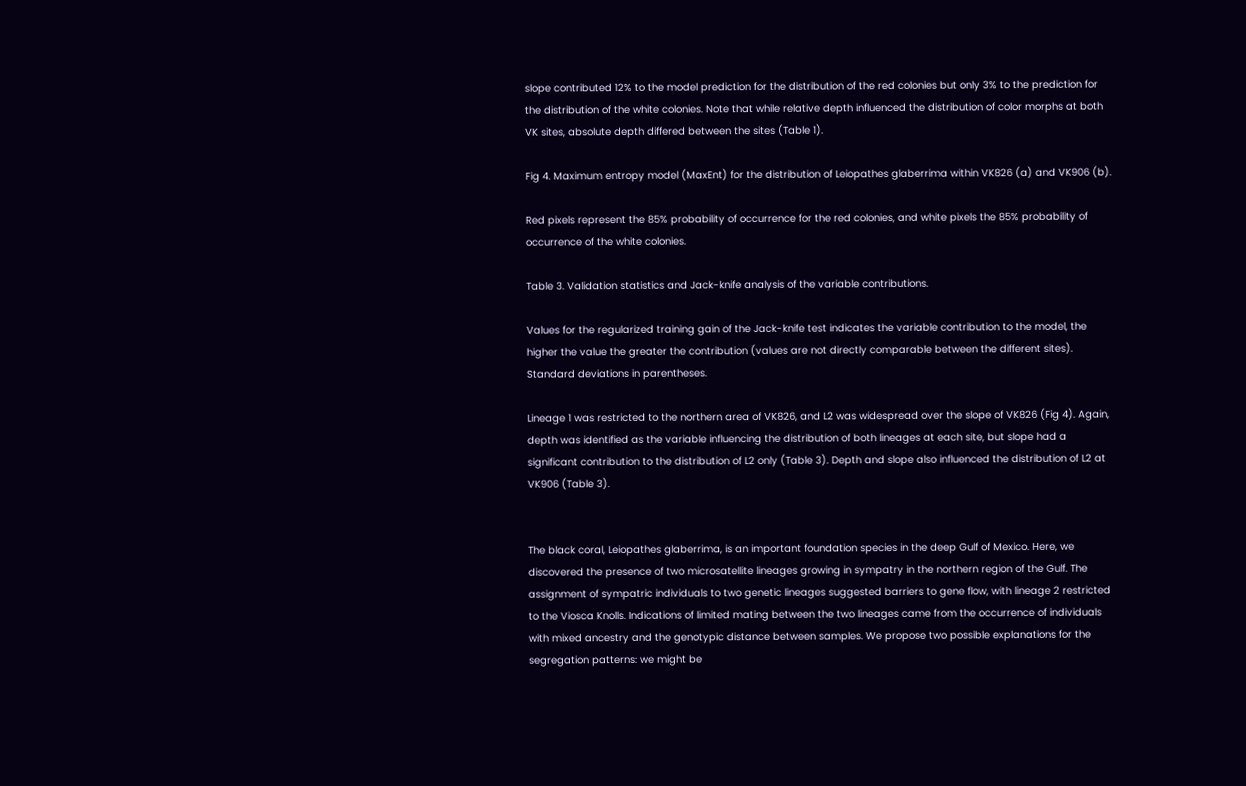slope contributed 12% to the model prediction for the distribution of the red colonies but only 3% to the prediction for the distribution of the white colonies. Note that while relative depth influenced the distribution of color morphs at both VK sites, absolute depth differed between the sites (Table 1).

Fig 4. Maximum entropy model (MaxEnt) for the distribution of Leiopathes glaberrima within VK826 (a) and VK906 (b).

Red pixels represent the 85% probability of occurrence for the red colonies, and white pixels the 85% probability of occurrence of the white colonies.

Table 3. Validation statistics and Jack-knife analysis of the variable contributions.

Values for the regularized training gain of the Jack-knife test indicates the variable contribution to the model, the higher the value the greater the contribution (values are not directly comparable between the different sites). Standard deviations in parentheses.

Lineage 1 was restricted to the northern area of VK826, and L2 was widespread over the slope of VK826 (Fig 4). Again, depth was identified as the variable influencing the distribution of both lineages at each site, but slope had a significant contribution to the distribution of L2 only (Table 3). Depth and slope also influenced the distribution of L2 at VK906 (Table 3).


The black coral, Leiopathes glaberrima, is an important foundation species in the deep Gulf of Mexico. Here, we discovered the presence of two microsatellite lineages growing in sympatry in the northern region of the Gulf. The assignment of sympatric individuals to two genetic lineages suggested barriers to gene flow, with lineage 2 restricted to the Viosca Knolls. Indications of limited mating between the two lineages came from the occurrence of individuals with mixed ancestry and the genotypic distance between samples. We propose two possible explanations for the segregation patterns: we might be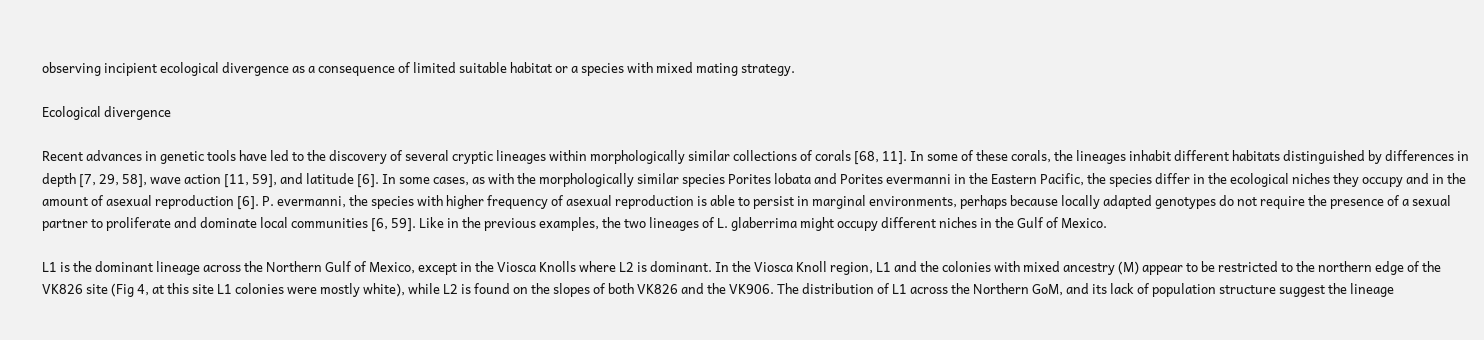observing incipient ecological divergence as a consequence of limited suitable habitat or a species with mixed mating strategy.

Ecological divergence

Recent advances in genetic tools have led to the discovery of several cryptic lineages within morphologically similar collections of corals [68, 11]. In some of these corals, the lineages inhabit different habitats distinguished by differences in depth [7, 29, 58], wave action [11, 59], and latitude [6]. In some cases, as with the morphologically similar species Porites lobata and Porites evermanni in the Eastern Pacific, the species differ in the ecological niches they occupy and in the amount of asexual reproduction [6]. P. evermanni, the species with higher frequency of asexual reproduction is able to persist in marginal environments, perhaps because locally adapted genotypes do not require the presence of a sexual partner to proliferate and dominate local communities [6, 59]. Like in the previous examples, the two lineages of L. glaberrima might occupy different niches in the Gulf of Mexico.

L1 is the dominant lineage across the Northern Gulf of Mexico, except in the Viosca Knolls where L2 is dominant. In the Viosca Knoll region, L1 and the colonies with mixed ancestry (M) appear to be restricted to the northern edge of the VK826 site (Fig 4, at this site L1 colonies were mostly white), while L2 is found on the slopes of both VK826 and the VK906. The distribution of L1 across the Northern GoM, and its lack of population structure suggest the lineage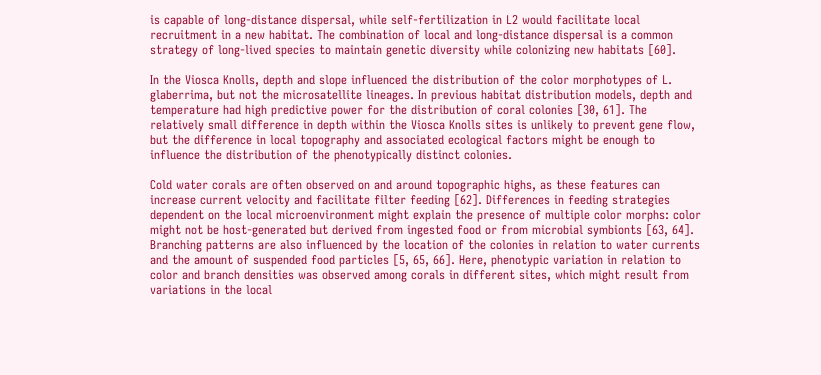is capable of long-distance dispersal, while self-fertilization in L2 would facilitate local recruitment in a new habitat. The combination of local and long-distance dispersal is a common strategy of long-lived species to maintain genetic diversity while colonizing new habitats [60].

In the Viosca Knolls, depth and slope influenced the distribution of the color morphotypes of L. glaberrima, but not the microsatellite lineages. In previous habitat distribution models, depth and temperature had high predictive power for the distribution of coral colonies [30, 61]. The relatively small difference in depth within the Viosca Knolls sites is unlikely to prevent gene flow, but the difference in local topography and associated ecological factors might be enough to influence the distribution of the phenotypically distinct colonies.

Cold water corals are often observed on and around topographic highs, as these features can increase current velocity and facilitate filter feeding [62]. Differences in feeding strategies dependent on the local microenvironment might explain the presence of multiple color morphs: color might not be host-generated but derived from ingested food or from microbial symbionts [63, 64]. Branching patterns are also influenced by the location of the colonies in relation to water currents and the amount of suspended food particles [5, 65, 66]. Here, phenotypic variation in relation to color and branch densities was observed among corals in different sites, which might result from variations in the local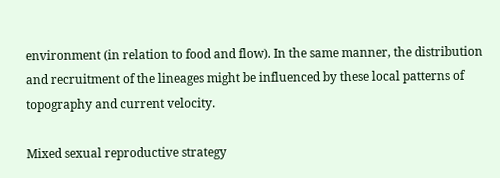environment (in relation to food and flow). In the same manner, the distribution and recruitment of the lineages might be influenced by these local patterns of topography and current velocity.

Mixed sexual reproductive strategy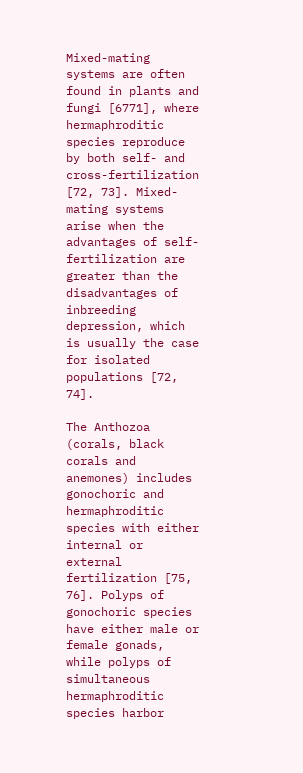Mixed-mating systems are often found in plants and fungi [6771], where hermaphroditic species reproduce by both self- and cross-fertilization [72, 73]. Mixed-mating systems arise when the advantages of self-fertilization are greater than the disadvantages of inbreeding depression, which is usually the case for isolated populations [72, 74].

The Anthozoa (corals, black corals and anemones) includes gonochoric and hermaphroditic species with either internal or external fertilization [75, 76]. Polyps of gonochoric species have either male or female gonads, while polyps of simultaneous hermaphroditic species harbor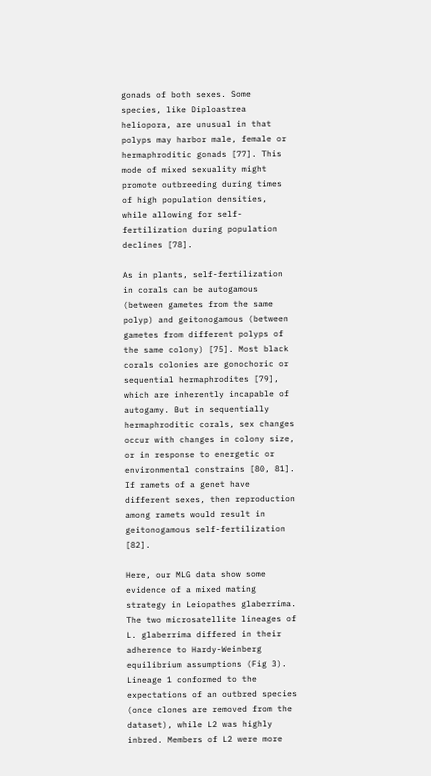gonads of both sexes. Some species, like Diploastrea heliopora, are unusual in that polyps may harbor male, female or hermaphroditic gonads [77]. This mode of mixed sexuality might promote outbreeding during times of high population densities, while allowing for self-fertilization during population declines [78].

As in plants, self-fertilization in corals can be autogamous (between gametes from the same polyp) and geitonogamous (between gametes from different polyps of the same colony) [75]. Most black corals colonies are gonochoric or sequential hermaphrodites [79], which are inherently incapable of autogamy. But in sequentially hermaphroditic corals, sex changes occur with changes in colony size, or in response to energetic or environmental constrains [80, 81]. If ramets of a genet have different sexes, then reproduction among ramets would result in geitonogamous self-fertilization [82].

Here, our MLG data show some evidence of a mixed mating strategy in Leiopathes glaberrima. The two microsatellite lineages of L. glaberrima differed in their adherence to Hardy-Weinberg equilibrium assumptions (Fig 3). Lineage 1 conformed to the expectations of an outbred species (once clones are removed from the dataset), while L2 was highly inbred. Members of L2 were more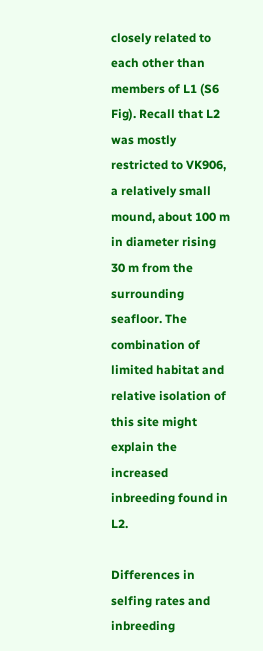closely related to each other than members of L1 (S6 Fig). Recall that L2 was mostly restricted to VK906, a relatively small mound, about 100 m in diameter rising 30 m from the surrounding seafloor. The combination of limited habitat and relative isolation of this site might explain the increased inbreeding found in L2.

Differences in selfing rates and inbreeding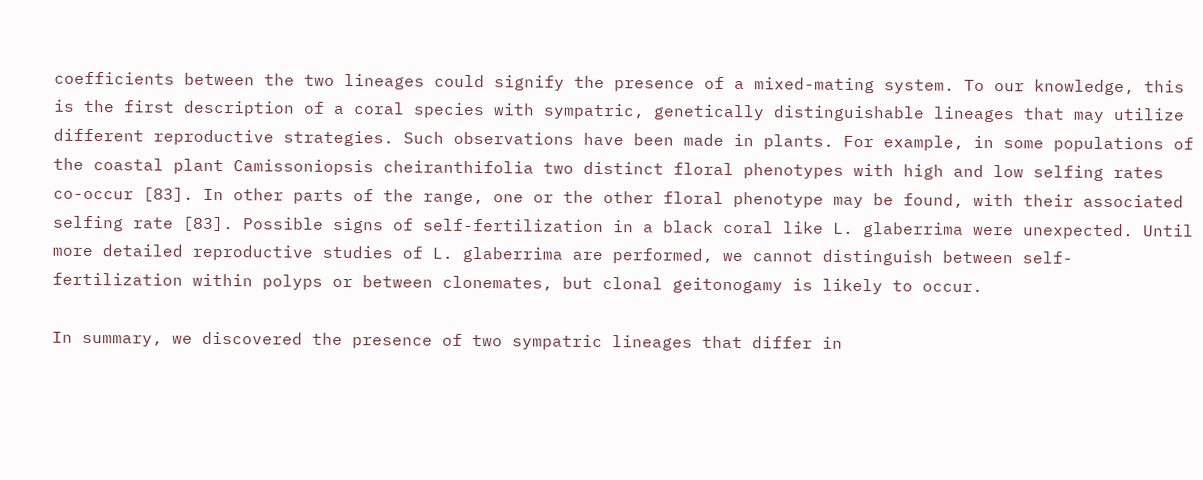coefficients between the two lineages could signify the presence of a mixed-mating system. To our knowledge, this is the first description of a coral species with sympatric, genetically distinguishable lineages that may utilize different reproductive strategies. Such observations have been made in plants. For example, in some populations of the coastal plant Camissoniopsis cheiranthifolia two distinct floral phenotypes with high and low selfing rates co-occur [83]. In other parts of the range, one or the other floral phenotype may be found, with their associated selfing rate [83]. Possible signs of self-fertilization in a black coral like L. glaberrima were unexpected. Until more detailed reproductive studies of L. glaberrima are performed, we cannot distinguish between self-fertilization within polyps or between clonemates, but clonal geitonogamy is likely to occur.

In summary, we discovered the presence of two sympatric lineages that differ in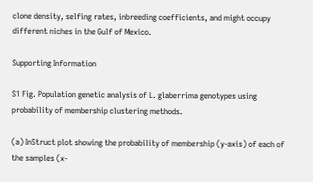clone density, selfing rates, inbreeding coefficients, and might occupy different niches in the Gulf of Mexico.

Supporting Information

S1 Fig. Population genetic analysis of L. glaberrima genotypes using probability of membership clustering methods.

(a) InStruct plot showing the probability of membership (y-axis) of each of the samples (x-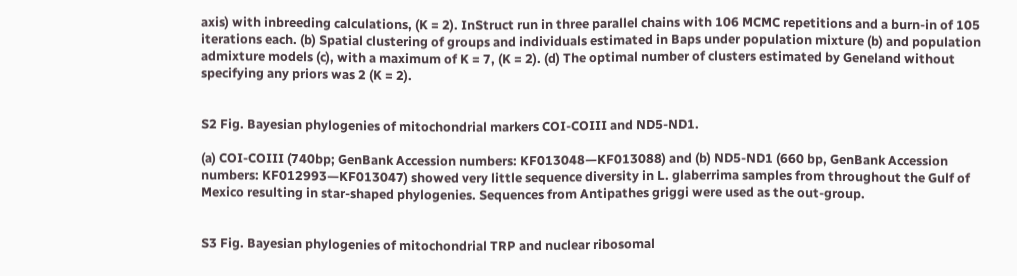axis) with inbreeding calculations, (K = 2). InStruct run in three parallel chains with 106 MCMC repetitions and a burn-in of 105 iterations each. (b) Spatial clustering of groups and individuals estimated in Baps under population mixture (b) and population admixture models (c), with a maximum of K = 7, (K = 2). (d) The optimal number of clusters estimated by Geneland without specifying any priors was 2 (K = 2).


S2 Fig. Bayesian phylogenies of mitochondrial markers COI-COIII and ND5-ND1.

(a) COI-COIII (740bp; GenBank Accession numbers: KF013048—KF013088) and (b) ND5-ND1 (660 bp, GenBank Accession numbers: KF012993—KF013047) showed very little sequence diversity in L. glaberrima samples from throughout the Gulf of Mexico resulting in star-shaped phylogenies. Sequences from Antipathes griggi were used as the out-group.


S3 Fig. Bayesian phylogenies of mitochondrial TRP and nuclear ribosomal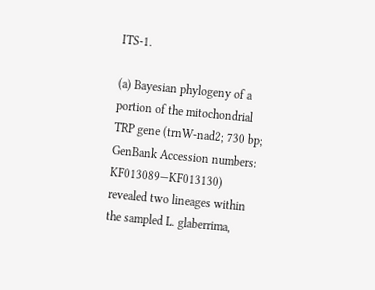ITS-1.

(a) Bayesian phylogeny of a portion of the mitochondrial TRP gene (trnW-nad2; 730 bp; GenBank Accession numbers: KF013089—KF013130) revealed two lineages within the sampled L. glaberrima,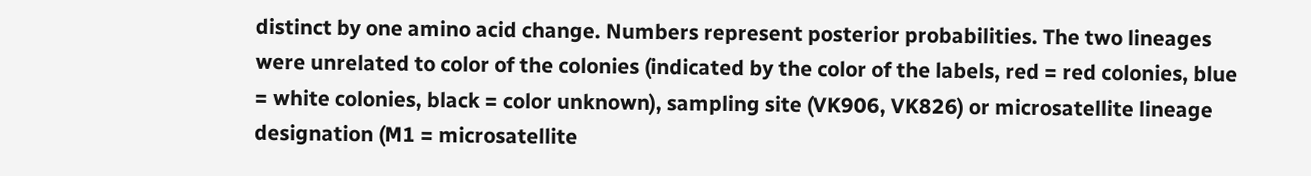distinct by one amino acid change. Numbers represent posterior probabilities. The two lineages were unrelated to color of the colonies (indicated by the color of the labels, red = red colonies, blue = white colonies, black = color unknown), sampling site (VK906, VK826) or microsatellite lineage designation (M1 = microsatellite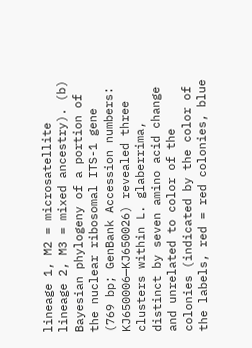lineage 1, M2 = microsatellite lineage 2, M3 = mixed ancestry). (b) Bayesian phylogeny of a portion of the nuclear ribosomal ITS-1 gene (769 bp; GenBank Accession numbers: KJ650006—KJ650026) revealed three clusters within L. glaberrima, distinct by seven amino acid change and unrelated to color of the colonies (indicated by the color of the labels, red = red colonies, blue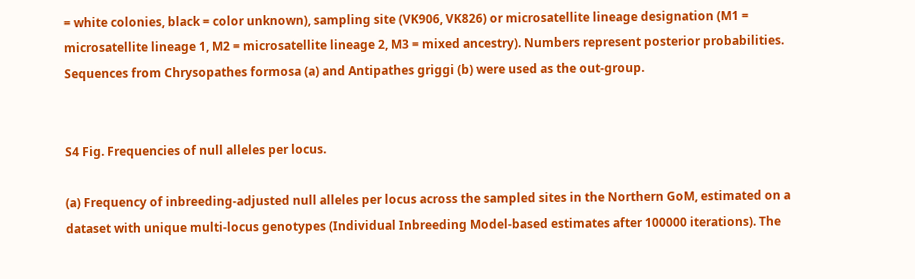= white colonies, black = color unknown), sampling site (VK906, VK826) or microsatellite lineage designation (M1 = microsatellite lineage 1, M2 = microsatellite lineage 2, M3 = mixed ancestry). Numbers represent posterior probabilities. Sequences from Chrysopathes formosa (a) and Antipathes griggi (b) were used as the out-group.


S4 Fig. Frequencies of null alleles per locus.

(a) Frequency of inbreeding-adjusted null alleles per locus across the sampled sites in the Northern GoM, estimated on a dataset with unique multi-locus genotypes (Individual Inbreeding Model-based estimates after 100000 iterations). The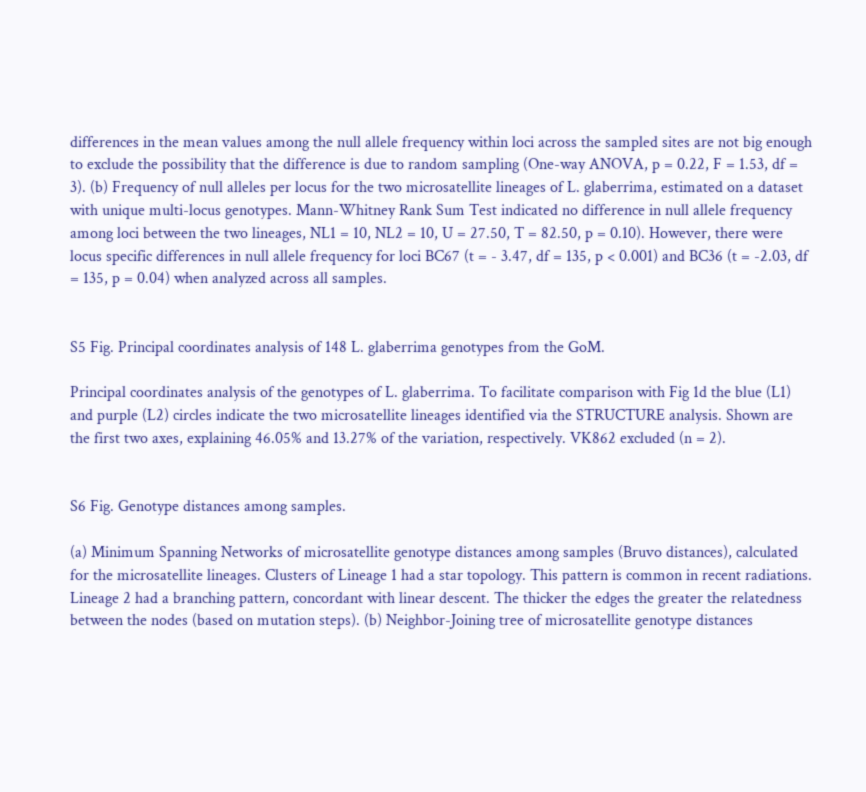differences in the mean values among the null allele frequency within loci across the sampled sites are not big enough to exclude the possibility that the difference is due to random sampling (One-way ANOVA, p = 0.22, F = 1.53, df = 3). (b) Frequency of null alleles per locus for the two microsatellite lineages of L. glaberrima, estimated on a dataset with unique multi-locus genotypes. Mann-Whitney Rank Sum Test indicated no difference in null allele frequency among loci between the two lineages, NL1 = 10, NL2 = 10, U = 27.50, T = 82.50, p = 0.10). However, there were locus specific differences in null allele frequency for loci BC67 (t = - 3.47, df = 135, p < 0.001) and BC36 (t = -2.03, df = 135, p = 0.04) when analyzed across all samples.


S5 Fig. Principal coordinates analysis of 148 L. glaberrima genotypes from the GoM.

Principal coordinates analysis of the genotypes of L. glaberrima. To facilitate comparison with Fig 1d the blue (L1) and purple (L2) circles indicate the two microsatellite lineages identified via the STRUCTURE analysis. Shown are the first two axes, explaining 46.05% and 13.27% of the variation, respectively. VK862 excluded (n = 2).


S6 Fig. Genotype distances among samples.

(a) Minimum Spanning Networks of microsatellite genotype distances among samples (Bruvo distances), calculated for the microsatellite lineages. Clusters of Lineage 1 had a star topology. This pattern is common in recent radiations. Lineage 2 had a branching pattern, concordant with linear descent. The thicker the edges the greater the relatedness between the nodes (based on mutation steps). (b) Neighbor-Joining tree of microsatellite genotype distances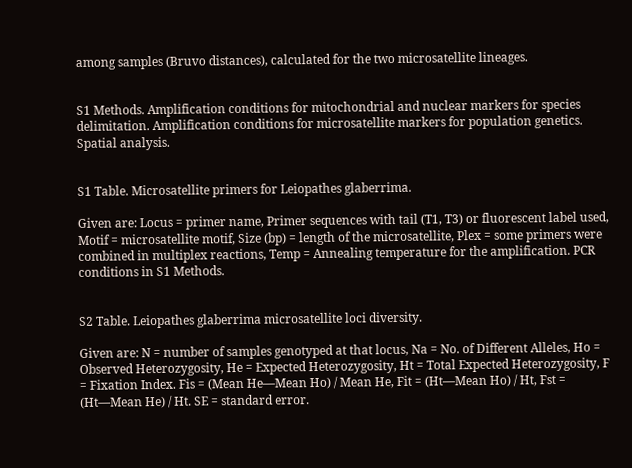among samples (Bruvo distances), calculated for the two microsatellite lineages.


S1 Methods. Amplification conditions for mitochondrial and nuclear markers for species delimitation. Amplification conditions for microsatellite markers for population genetics. Spatial analysis.


S1 Table. Microsatellite primers for Leiopathes glaberrima.

Given are: Locus = primer name, Primer sequences with tail (T1, T3) or fluorescent label used, Motif = microsatellite motif, Size (bp) = length of the microsatellite, Plex = some primers were combined in multiplex reactions, Temp = Annealing temperature for the amplification. PCR conditions in S1 Methods.


S2 Table. Leiopathes glaberrima microsatellite loci diversity.

Given are: N = number of samples genotyped at that locus, Na = No. of Different Alleles, Ho = Observed Heterozygosity, He = Expected Heterozygosity, Ht = Total Expected Heterozygosity, F = Fixation Index. Fis = (Mean He—Mean Ho) / Mean He, Fit = (Ht—Mean Ho) / Ht, Fst = (Ht—Mean He) / Ht. SE = standard error.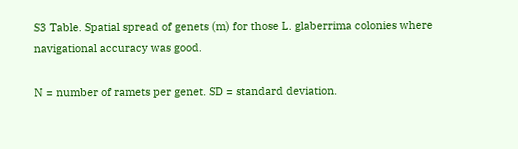S3 Table. Spatial spread of genets (m) for those L. glaberrima colonies where navigational accuracy was good.

N = number of ramets per genet. SD = standard deviation.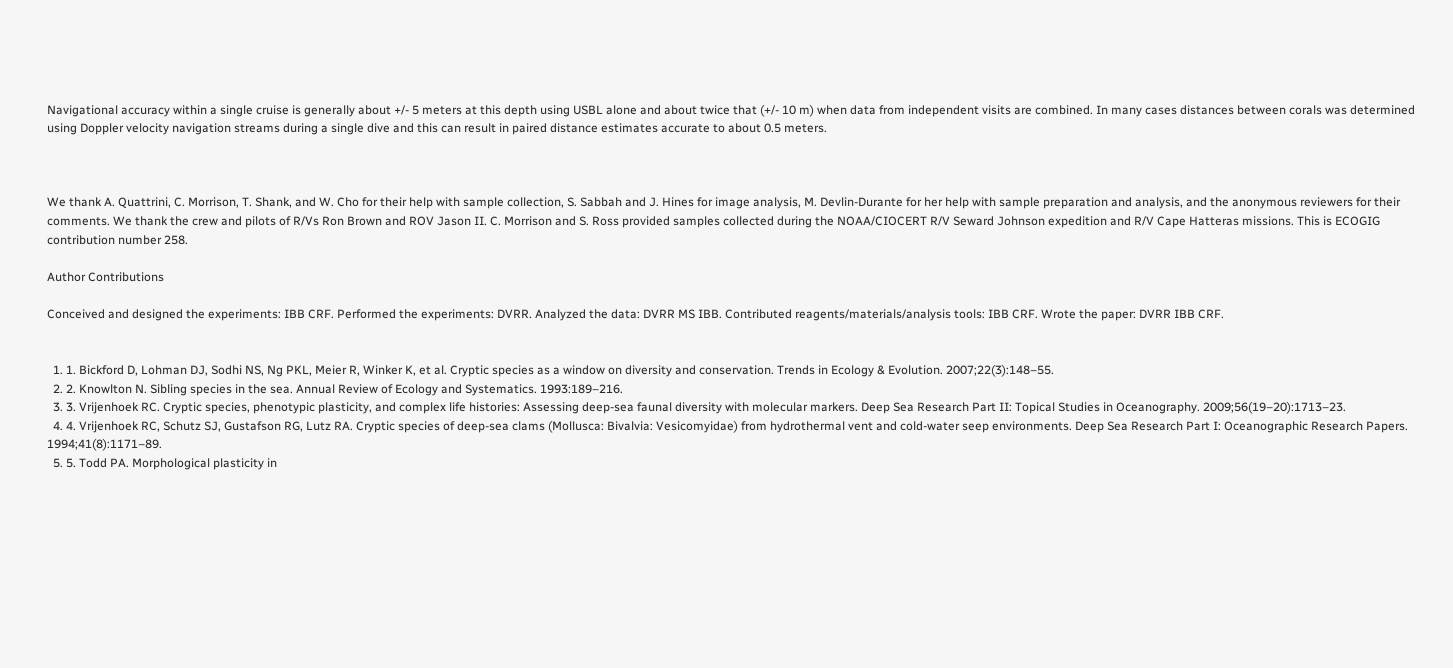Navigational accuracy within a single cruise is generally about +/- 5 meters at this depth using USBL alone and about twice that (+/- 10 m) when data from independent visits are combined. In many cases distances between corals was determined using Doppler velocity navigation streams during a single dive and this can result in paired distance estimates accurate to about 0.5 meters.



We thank A. Quattrini, C. Morrison, T. Shank, and W. Cho for their help with sample collection, S. Sabbah and J. Hines for image analysis, M. Devlin-Durante for her help with sample preparation and analysis, and the anonymous reviewers for their comments. We thank the crew and pilots of R/Vs Ron Brown and ROV Jason II. C. Morrison and S. Ross provided samples collected during the NOAA/CIOCERT R/V Seward Johnson expedition and R/V Cape Hatteras missions. This is ECOGIG contribution number 258.

Author Contributions

Conceived and designed the experiments: IBB CRF. Performed the experiments: DVRR. Analyzed the data: DVRR MS IBB. Contributed reagents/materials/analysis tools: IBB CRF. Wrote the paper: DVRR IBB CRF.


  1. 1. Bickford D, Lohman DJ, Sodhi NS, Ng PKL, Meier R, Winker K, et al. Cryptic species as a window on diversity and conservation. Trends in Ecology & Evolution. 2007;22(3):148–55.
  2. 2. Knowlton N. Sibling species in the sea. Annual Review of Ecology and Systematics. 1993:189–216.
  3. 3. Vrijenhoek RC. Cryptic species, phenotypic plasticity, and complex life histories: Assessing deep-sea faunal diversity with molecular markers. Deep Sea Research Part II: Topical Studies in Oceanography. 2009;56(19–20):1713–23.
  4. 4. Vrijenhoek RC, Schutz SJ, Gustafson RG, Lutz RA. Cryptic species of deep-sea clams (Mollusca: Bivalvia: Vesicomyidae) from hydrothermal vent and cold-water seep environments. Deep Sea Research Part I: Oceanographic Research Papers. 1994;41(8):1171–89.
  5. 5. Todd PA. Morphological plasticity in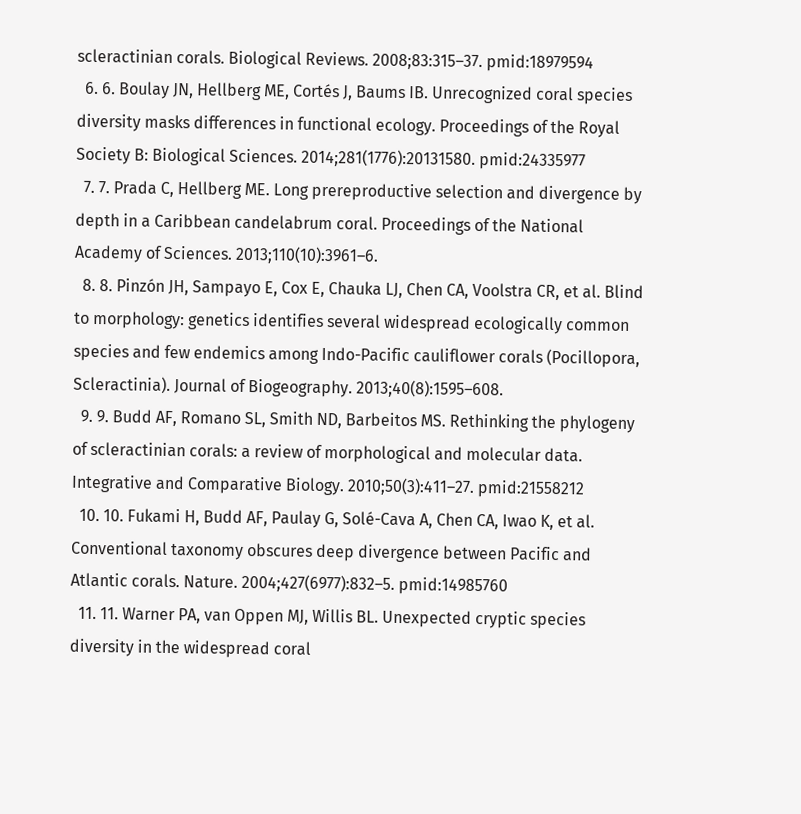scleractinian corals. Biological Reviews. 2008;83:315–37. pmid:18979594
  6. 6. Boulay JN, Hellberg ME, Cortés J, Baums IB. Unrecognized coral species diversity masks differences in functional ecology. Proceedings of the Royal Society B: Biological Sciences. 2014;281(1776):20131580. pmid:24335977
  7. 7. Prada C, Hellberg ME. Long prereproductive selection and divergence by depth in a Caribbean candelabrum coral. Proceedings of the National Academy of Sciences. 2013;110(10):3961–6.
  8. 8. Pinzón JH, Sampayo E, Cox E, Chauka LJ, Chen CA, Voolstra CR, et al. Blind to morphology: genetics identifies several widespread ecologically common species and few endemics among Indo-Pacific cauliflower corals (Pocillopora, Scleractinia). Journal of Biogeography. 2013;40(8):1595–608.
  9. 9. Budd AF, Romano SL, Smith ND, Barbeitos MS. Rethinking the phylogeny of scleractinian corals: a review of morphological and molecular data. Integrative and Comparative Biology. 2010;50(3):411–27. pmid:21558212
  10. 10. Fukami H, Budd AF, Paulay G, Solé-Cava A, Chen CA, Iwao K, et al. Conventional taxonomy obscures deep divergence between Pacific and Atlantic corals. Nature. 2004;427(6977):832–5. pmid:14985760
  11. 11. Warner PA, van Oppen MJ, Willis BL. Unexpected cryptic species diversity in the widespread coral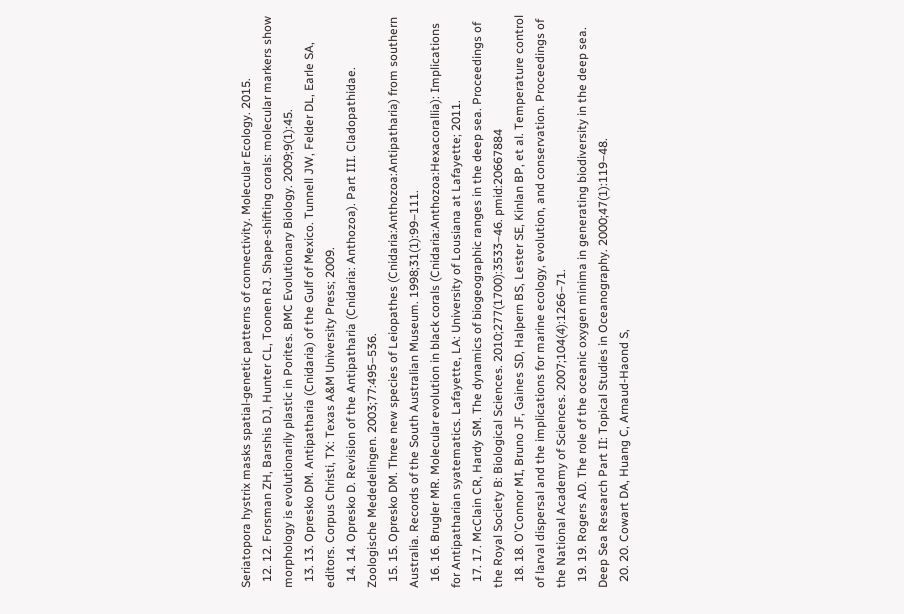Seriatopora hystrix masks spatial-genetic patterns of connectivity. Molecular Ecology. 2015.
  12. 12. Forsman ZH, Barshis DJ, Hunter CL, Toonen RJ. Shape-shifting corals: molecular markers show morphology is evolutionarily plastic in Porites. BMC Evolutionary Biology. 2009;9(1):45.
  13. 13. Opresko DM. Antipatharia (Cnidaria) of the Gulf of Mexico. Tunnell JW, Felder DL, Earle SA, editors. Corpus Christi, TX: Texas A&M University Press; 2009.
  14. 14. Opresko D. Revision of the Antipatharia (Cnidaria: Anthozoa). Part III. Cladopathidae. Zoologische Mededelingen. 2003;77:495–536.
  15. 15. Opresko DM. Three new species of Leiopathes (Cnidaria:Anthozoa:Antipatharia) from southern Australia. Records of the South Australian Museum. 1998;31(1):99–111.
  16. 16. Brugler MR. Molecular evolution in black corals (Cnidaria:Anthozoa:Hexacorallia): Implications for Antipatharian syatematics. Lafayette, LA: University of Lousiana at Lafayette; 2011.
  17. 17. McClain CR, Hardy SM. The dynamics of biogeographic ranges in the deep sea. Proceedings of the Royal Society B: Biological Sciences. 2010;277(1700):3533–46. pmid:20667884
  18. 18. O'Connor MI, Bruno JF, Gaines SD, Halpern BS, Lester SE, Kinlan BP, et al. Temperature control of larval dispersal and the implications for marine ecology, evolution, and conservation. Proceedings of the National Academy of Sciences. 2007;104(4):1266–71.
  19. 19. Rogers AD. The role of the oceanic oxygen minima in generating biodiversity in the deep sea. Deep Sea Research Part II: Topical Studies in Oceanography. 2000;47(1):119–48.
  20. 20. Cowart DA, Huang C, Arnaud-Haond S,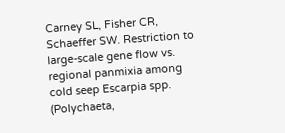Carney SL, Fisher CR, Schaeffer SW. Restriction to large-scale gene flow vs. regional panmixia among cold seep Escarpia spp. (Polychaeta,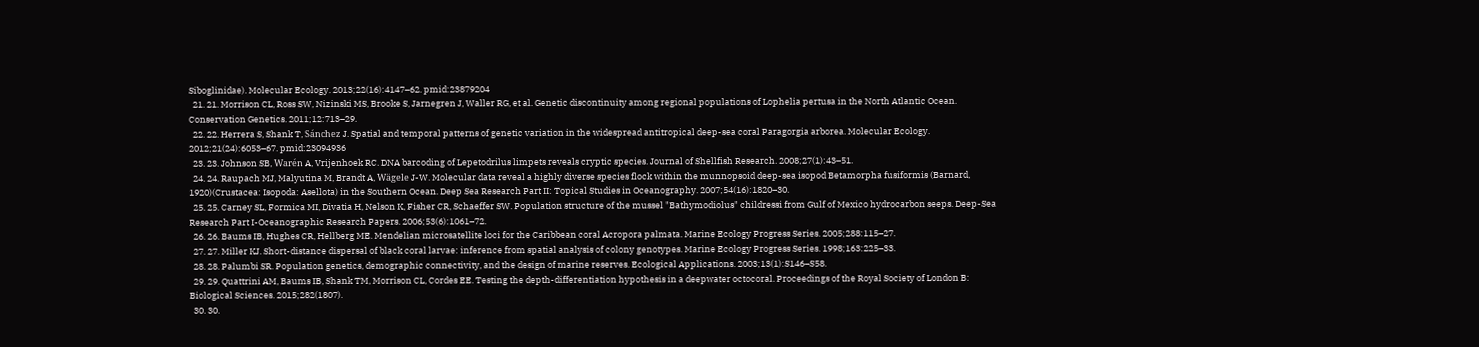Siboglinidae). Molecular Ecology. 2013;22(16):4147–62. pmid:23879204
  21. 21. Morrison CL, Ross SW, Nizinski MS, Brooke S, Jarnegren J, Waller RG, et al. Genetic discontinuity among regional populations of Lophelia pertusa in the North Atlantic Ocean. Conservation Genetics. 2011;12:713–29.
  22. 22. Herrera S, Shank T, Sánchez J. Spatial and temporal patterns of genetic variation in the widespread antitropical deep-sea coral Paragorgia arborea. Molecular Ecology. 2012;21(24):6053–67. pmid:23094936
  23. 23. Johnson SB, Warén A, Vrijenhoek RC. DNA barcoding of Lepetodrilus limpets reveals cryptic species. Journal of Shellfish Research. 2008;27(1):43–51.
  24. 24. Raupach MJ, Malyutina M, Brandt A, Wägele J-W. Molecular data reveal a highly diverse species flock within the munnopsoid deep-sea isopod Betamorpha fusiformis (Barnard, 1920)(Crustacea: Isopoda: Asellota) in the Southern Ocean. Deep Sea Research Part II: Topical Studies in Oceanography. 2007;54(16):1820–30.
  25. 25. Carney SL, Formica MI, Divatia H, Nelson K, Fisher CR, Schaeffer SW. Population structure of the mussel "Bathymodiolus" childressi from Gulf of Mexico hydrocarbon seeps. Deep-Sea Research Part I-Oceanographic Research Papers. 2006;53(6):1061–72.
  26. 26. Baums IB, Hughes CR, Hellberg ME. Mendelian microsatellite loci for the Caribbean coral Acropora palmata. Marine Ecology Progress Series. 2005;288:115–27.
  27. 27. Miller KJ. Short-distance dispersal of black coral larvae: inference from spatial analysis of colony genotypes. Marine Ecology Progress Series. 1998;163:225–33.
  28. 28. Palumbi SR. Population genetics, demographic connectivity, and the design of marine reserves. Ecological Applications. 2003;13(1):S146–S58.
  29. 29. Quattrini AM, Baums IB, Shank TM, Morrison CL, Cordes EE. Testing the depth-differentiation hypothesis in a deepwater octocoral. Proceedings of the Royal Society of London B: Biological Sciences. 2015;282(1807).
  30. 30.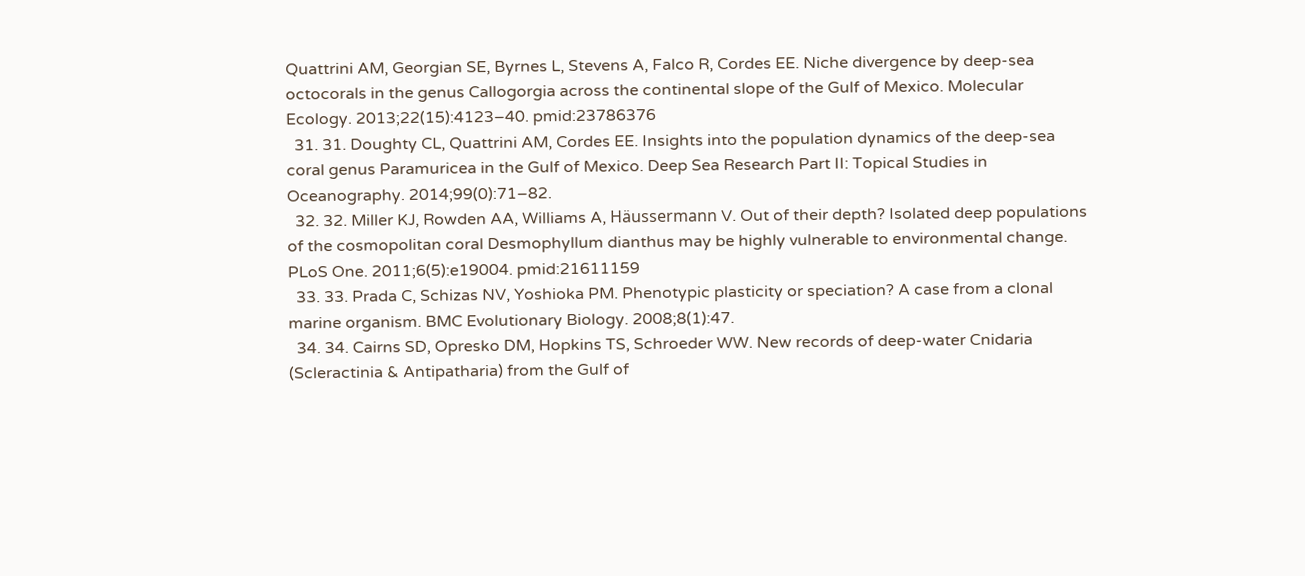Quattrini AM, Georgian SE, Byrnes L, Stevens A, Falco R, Cordes EE. Niche divergence by deep-sea octocorals in the genus Callogorgia across the continental slope of the Gulf of Mexico. Molecular Ecology. 2013;22(15):4123–40. pmid:23786376
  31. 31. Doughty CL, Quattrini AM, Cordes EE. Insights into the population dynamics of the deep-sea coral genus Paramuricea in the Gulf of Mexico. Deep Sea Research Part II: Topical Studies in Oceanography. 2014;99(0):71–82.
  32. 32. Miller KJ, Rowden AA, Williams A, Häussermann V. Out of their depth? Isolated deep populations of the cosmopolitan coral Desmophyllum dianthus may be highly vulnerable to environmental change. PLoS One. 2011;6(5):e19004. pmid:21611159
  33. 33. Prada C, Schizas NV, Yoshioka PM. Phenotypic plasticity or speciation? A case from a clonal marine organism. BMC Evolutionary Biology. 2008;8(1):47.
  34. 34. Cairns SD, Opresko DM, Hopkins TS, Schroeder WW. New records of deep-water Cnidaria (Scleractinia & Antipatharia) from the Gulf of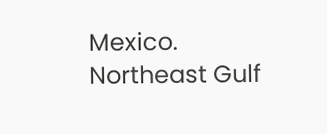Mexico. Northeast Gulf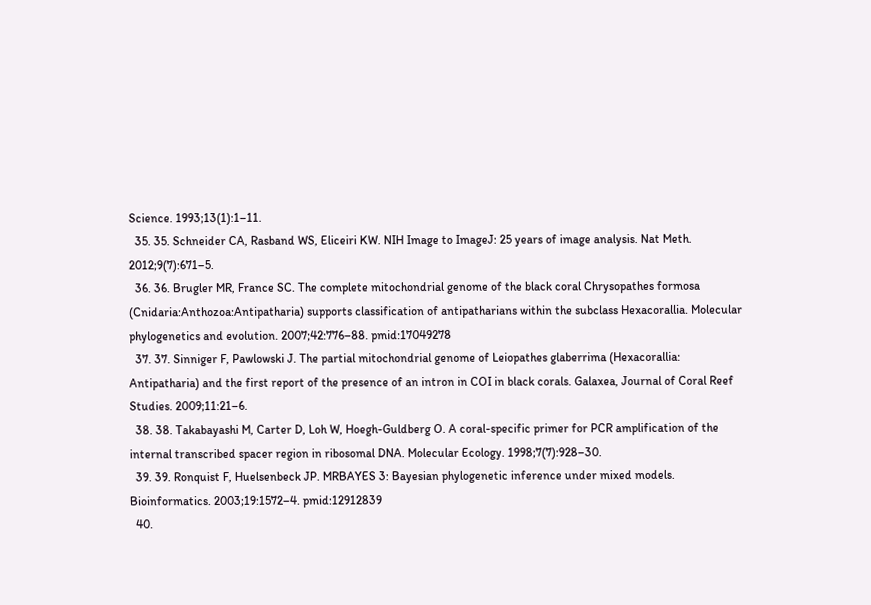Science. 1993;13(1):1–11.
  35. 35. Schneider CA, Rasband WS, Eliceiri KW. NIH Image to ImageJ: 25 years of image analysis. Nat Meth. 2012;9(7):671–5.
  36. 36. Brugler MR, France SC. The complete mitochondrial genome of the black coral Chrysopathes formosa (Cnidaria:Anthozoa:Antipatharia) supports classification of antipatharians within the subclass Hexacorallia. Molecular phylogenetics and evolution. 2007;42:776–88. pmid:17049278
  37. 37. Sinniger F, Pawlowski J. The partial mitochondrial genome of Leiopathes glaberrima (Hexacorallia: Antipatharia) and the first report of the presence of an intron in COI in black corals. Galaxea, Journal of Coral Reef Studies. 2009;11:21–6.
  38. 38. Takabayashi M, Carter D, Loh W, Hoegh-Guldberg O. A coral-specific primer for PCR amplification of the internal transcribed spacer region in ribosomal DNA. Molecular Ecology. 1998;7(7):928–30.
  39. 39. Ronquist F, Huelsenbeck JP. MRBAYES 3: Bayesian phylogenetic inference under mixed models. Bioinformatics. 2003;19:1572–4. pmid:12912839
  40.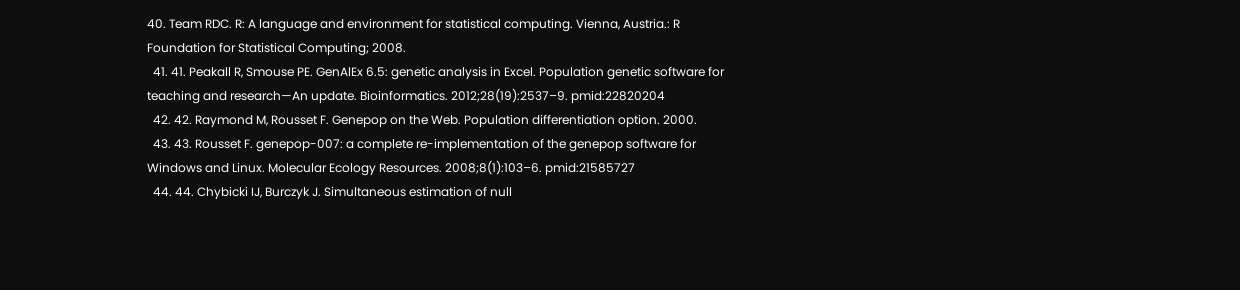40. Team RDC. R: A language and environment for statistical computing. Vienna, Austria.: R Foundation for Statistical Computing; 2008.
  41. 41. Peakall R, Smouse PE. GenAlEx 6.5: genetic analysis in Excel. Population genetic software for teaching and research—An update. Bioinformatics. 2012;28(19):2537–9. pmid:22820204
  42. 42. Raymond M, Rousset F. Genepop on the Web. Population differentiation option. 2000.
  43. 43. Rousset F. genepop-007: a complete re-implementation of the genepop software for Windows and Linux. Molecular Ecology Resources. 2008;8(1):103–6. pmid:21585727
  44. 44. Chybicki IJ, Burczyk J. Simultaneous estimation of null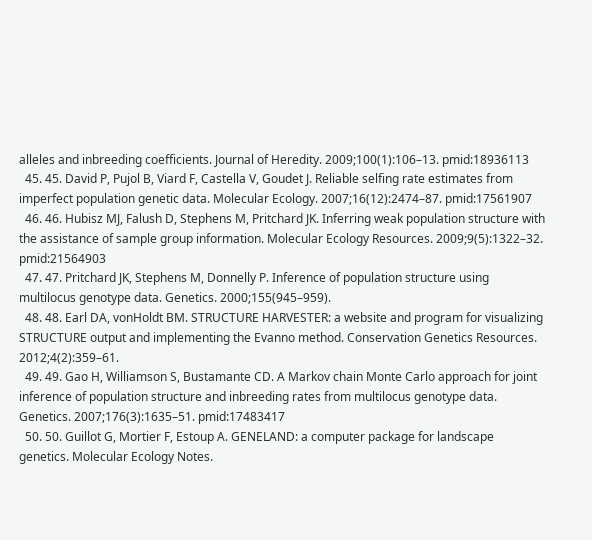alleles and inbreeding coefficients. Journal of Heredity. 2009;100(1):106–13. pmid:18936113
  45. 45. David P, Pujol B, Viard F, Castella V, Goudet J. Reliable selfing rate estimates from imperfect population genetic data. Molecular Ecology. 2007;16(12):2474–87. pmid:17561907
  46. 46. Hubisz MJ, Falush D, Stephens M, Pritchard JK. Inferring weak population structure with the assistance of sample group information. Molecular Ecology Resources. 2009;9(5):1322–32. pmid:21564903
  47. 47. Pritchard JK, Stephens M, Donnelly P. Inference of population structure using multilocus genotype data. Genetics. 2000;155(945–959).
  48. 48. Earl DA, vonHoldt BM. STRUCTURE HARVESTER: a website and program for visualizing STRUCTURE output and implementing the Evanno method. Conservation Genetics Resources. 2012;4(2):359–61.
  49. 49. Gao H, Williamson S, Bustamante CD. A Markov chain Monte Carlo approach for joint inference of population structure and inbreeding rates from multilocus genotype data. Genetics. 2007;176(3):1635–51. pmid:17483417
  50. 50. Guillot G, Mortier F, Estoup A. GENELAND: a computer package for landscape genetics. Molecular Ecology Notes.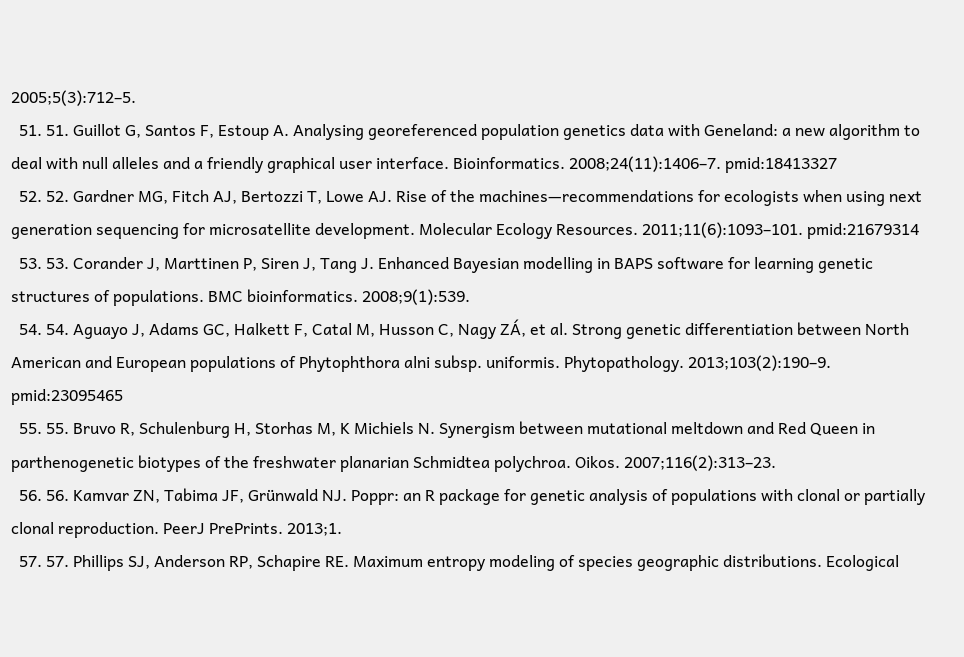2005;5(3):712–5.
  51. 51. Guillot G, Santos F, Estoup A. Analysing georeferenced population genetics data with Geneland: a new algorithm to deal with null alleles and a friendly graphical user interface. Bioinformatics. 2008;24(11):1406–7. pmid:18413327
  52. 52. Gardner MG, Fitch AJ, Bertozzi T, Lowe AJ. Rise of the machines—recommendations for ecologists when using next generation sequencing for microsatellite development. Molecular Ecology Resources. 2011;11(6):1093–101. pmid:21679314
  53. 53. Corander J, Marttinen P, Siren J, Tang J. Enhanced Bayesian modelling in BAPS software for learning genetic structures of populations. BMC bioinformatics. 2008;9(1):539.
  54. 54. Aguayo J, Adams GC, Halkett F, Catal M, Husson C, Nagy ZÁ, et al. Strong genetic differentiation between North American and European populations of Phytophthora alni subsp. uniformis. Phytopathology. 2013;103(2):190–9. pmid:23095465
  55. 55. Bruvo R, Schulenburg H, Storhas M, K Michiels N. Synergism between mutational meltdown and Red Queen in parthenogenetic biotypes of the freshwater planarian Schmidtea polychroa. Oikos. 2007;116(2):313–23.
  56. 56. Kamvar ZN, Tabima JF, Grünwald NJ. Poppr: an R package for genetic analysis of populations with clonal or partially clonal reproduction. PeerJ PrePrints. 2013;1.
  57. 57. Phillips SJ, Anderson RP, Schapire RE. Maximum entropy modeling of species geographic distributions. Ecological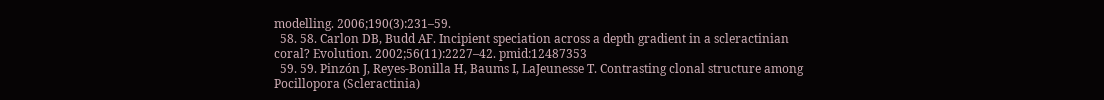modelling. 2006;190(3):231–59.
  58. 58. Carlon DB, Budd AF. Incipient speciation across a depth gradient in a scleractinian coral? Evolution. 2002;56(11):2227–42. pmid:12487353
  59. 59. Pinzón J, Reyes-Bonilla H, Baums I, LaJeunesse T. Contrasting clonal structure among Pocillopora (Scleractinia)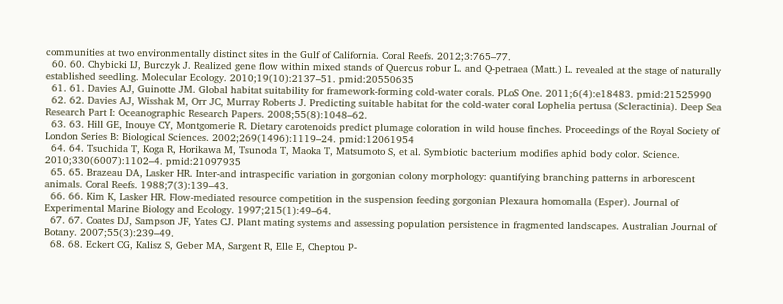communities at two environmentally distinct sites in the Gulf of California. Coral Reefs. 2012;3:765–77.
  60. 60. Chybicki IJ, Burczyk J. Realized gene flow within mixed stands of Quercus robur L. and Q-petraea (Matt.) L. revealed at the stage of naturally established seedling. Molecular Ecology. 2010;19(10):2137–51. pmid:20550635
  61. 61. Davies AJ, Guinotte JM. Global habitat suitability for framework-forming cold-water corals. PLoS One. 2011;6(4):e18483. pmid:21525990
  62. 62. Davies AJ, Wisshak M, Orr JC, Murray Roberts J. Predicting suitable habitat for the cold-water coral Lophelia pertusa (Scleractinia). Deep Sea Research Part I: Oceanographic Research Papers. 2008;55(8):1048–62.
  63. 63. Hill GE, Inouye CY, Montgomerie R. Dietary carotenoids predict plumage coloration in wild house finches. Proceedings of the Royal Society of London Series B: Biological Sciences. 2002;269(1496):1119–24. pmid:12061954
  64. 64. Tsuchida T, Koga R, Horikawa M, Tsunoda T, Maoka T, Matsumoto S, et al. Symbiotic bacterium modifies aphid body color. Science. 2010;330(6007):1102–4. pmid:21097935
  65. 65. Brazeau DA, Lasker HR. Inter-and intraspecific variation in gorgonian colony morphology: quantifying branching patterns in arborescent animals. Coral Reefs. 1988;7(3):139–43.
  66. 66. Kim K, Lasker HR. Flow-mediated resource competition in the suspension feeding gorgonian Plexaura homomalla (Esper). Journal of Experimental Marine Biology and Ecology. 1997;215(1):49–64.
  67. 67. Coates DJ, Sampson JF, Yates CJ. Plant mating systems and assessing population persistence in fragmented landscapes. Australian Journal of Botany. 2007;55(3):239–49.
  68. 68. Eckert CG, Kalisz S, Geber MA, Sargent R, Elle E, Cheptou P-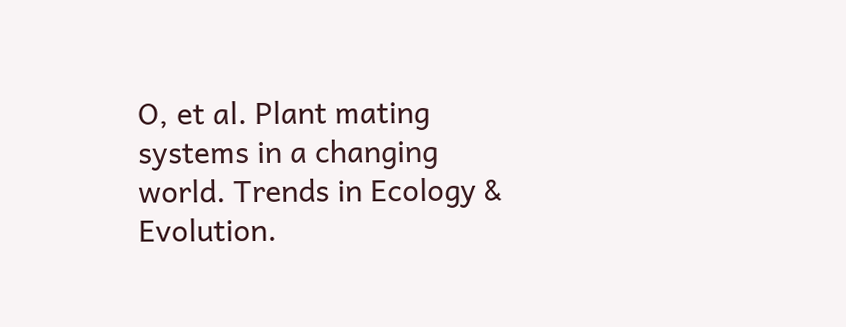O, et al. Plant mating systems in a changing world. Trends in Ecology & Evolution.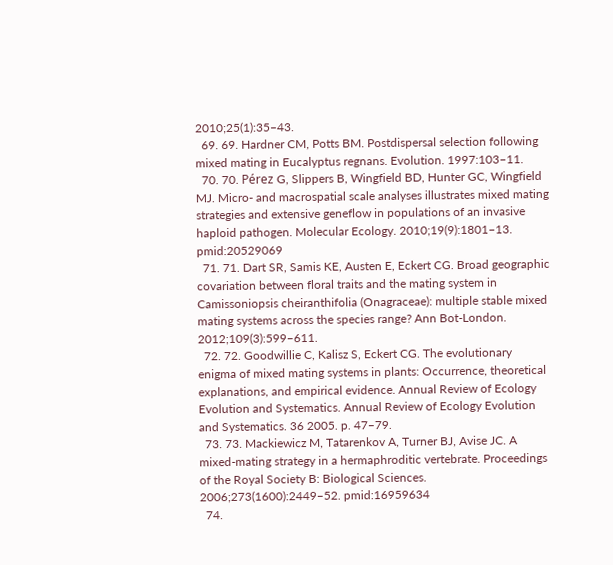2010;25(1):35–43.
  69. 69. Hardner CM, Potts BM. Postdispersal selection following mixed mating in Eucalyptus regnans. Evolution. 1997:103–11.
  70. 70. Pérez G, Slippers B, Wingfield BD, Hunter GC, Wingfield MJ. Micro- and macrospatial scale analyses illustrates mixed mating strategies and extensive geneflow in populations of an invasive haploid pathogen. Molecular Ecology. 2010;19(9):1801–13. pmid:20529069
  71. 71. Dart SR, Samis KE, Austen E, Eckert CG. Broad geographic covariation between floral traits and the mating system in Camissoniopsis cheiranthifolia (Onagraceae): multiple stable mixed mating systems across the species range? Ann Bot-London. 2012;109(3):599–611.
  72. 72. Goodwillie C, Kalisz S, Eckert CG. The evolutionary enigma of mixed mating systems in plants: Occurrence, theoretical explanations, and empirical evidence. Annual Review of Ecology Evolution and Systematics. Annual Review of Ecology Evolution and Systematics. 36 2005. p. 47–79.
  73. 73. Mackiewicz M, Tatarenkov A, Turner BJ, Avise JC. A mixed-mating strategy in a hermaphroditic vertebrate. Proceedings of the Royal Society B: Biological Sciences. 2006;273(1600):2449–52. pmid:16959634
  74.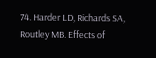74. Harder LD, Richards SA, Routley MB. Effects of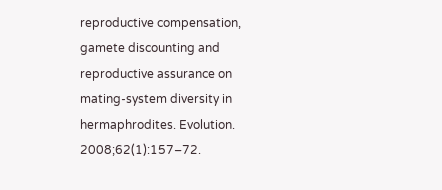reproductive compensation, gamete discounting and reproductive assurance on mating-system diversity in hermaphrodites. Evolution. 2008;62(1):157–72.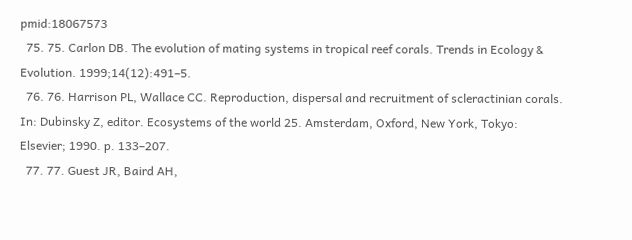pmid:18067573
  75. 75. Carlon DB. The evolution of mating systems in tropical reef corals. Trends in Ecology & Evolution. 1999;14(12):491–5.
  76. 76. Harrison PL, Wallace CC. Reproduction, dispersal and recruitment of scleractinian corals. In: Dubinsky Z, editor. Ecosystems of the world 25. Amsterdam, Oxford, New York, Tokyo: Elsevier; 1990. p. 133–207.
  77. 77. Guest JR, Baird AH,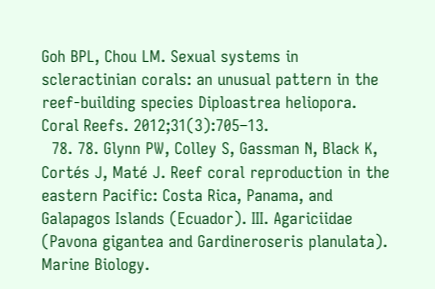Goh BPL, Chou LM. Sexual systems in scleractinian corals: an unusual pattern in the reef-building species Diploastrea heliopora. Coral Reefs. 2012;31(3):705–13.
  78. 78. Glynn PW, Colley S, Gassman N, Black K, Cortés J, Maté J. Reef coral reproduction in the eastern Pacific: Costa Rica, Panama, and Galapagos Islands (Ecuador). III. Agariciidae (Pavona gigantea and Gardineroseris planulata). Marine Biology.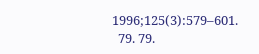1996;125(3):579–601.
  79. 79.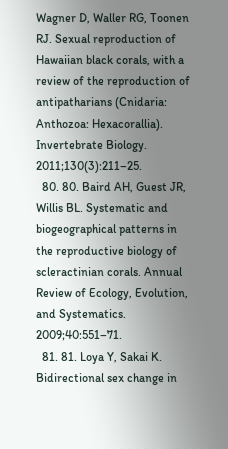Wagner D, Waller RG, Toonen RJ. Sexual reproduction of Hawaiian black corals, with a review of the reproduction of antipatharians (Cnidaria: Anthozoa: Hexacorallia). Invertebrate Biology. 2011;130(3):211–25.
  80. 80. Baird AH, Guest JR, Willis BL. Systematic and biogeographical patterns in the reproductive biology of scleractinian corals. Annual Review of Ecology, Evolution, and Systematics. 2009;40:551–71.
  81. 81. Loya Y, Sakai K. Bidirectional sex change in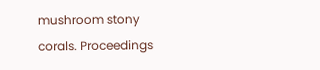mushroom stony corals. Proceedings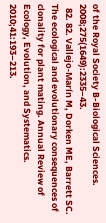of the Royal Society B-Biological Sciences. 2008;275(1649):2335–43.
  82. 82. Vallejo-Marín M, Dorken ME, Barrett SC. The ecological and evolutionary consequences of clonality for plant mating. Annual Review of Ecology, Evolution, and Systematics. 2010;41:193–213.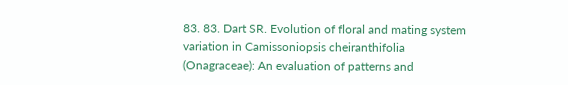83. 83. Dart SR. Evolution of floral and mating system variation in Camissoniopsis cheiranthifolia (Onagraceae): An evaluation of patterns and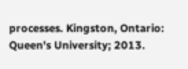processes. Kingston, Ontario: Queen's University; 2013.